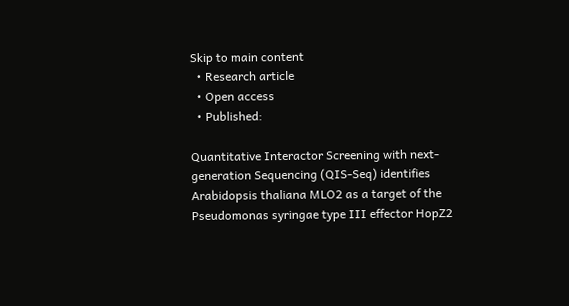Skip to main content
  • Research article
  • Open access
  • Published:

Quantitative Interactor Screening with next-generation Sequencing (QIS-Seq) identifies Arabidopsis thaliana MLO2 as a target of the Pseudomonas syringae type III effector HopZ2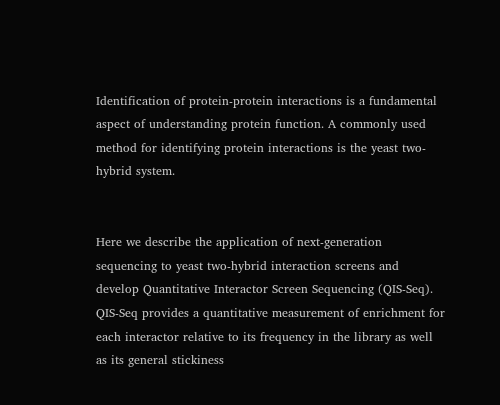Identification of protein-protein interactions is a fundamental aspect of understanding protein function. A commonly used method for identifying protein interactions is the yeast two-hybrid system.


Here we describe the application of next-generation sequencing to yeast two-hybrid interaction screens and develop Quantitative Interactor Screen Sequencing (QIS-Seq). QIS-Seq provides a quantitative measurement of enrichment for each interactor relative to its frequency in the library as well as its general stickiness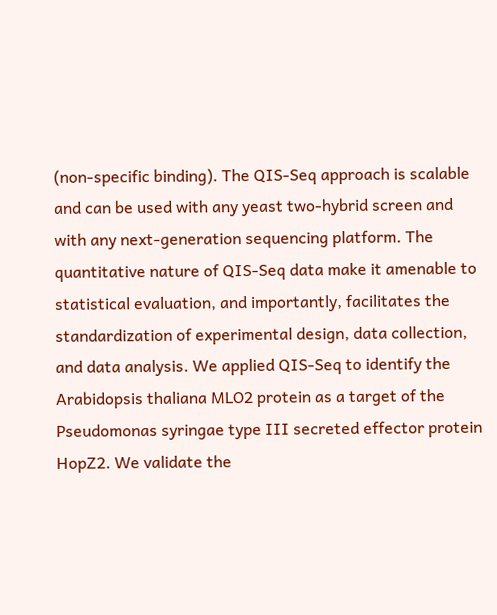(non-specific binding). The QIS-Seq approach is scalable and can be used with any yeast two-hybrid screen and with any next-generation sequencing platform. The quantitative nature of QIS-Seq data make it amenable to statistical evaluation, and importantly, facilitates the standardization of experimental design, data collection, and data analysis. We applied QIS-Seq to identify the Arabidopsis thaliana MLO2 protein as a target of the Pseudomonas syringae type III secreted effector protein HopZ2. We validate the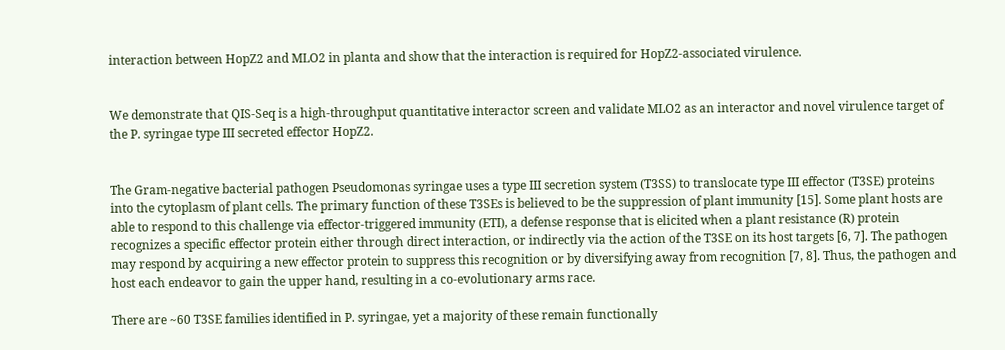interaction between HopZ2 and MLO2 in planta and show that the interaction is required for HopZ2-associated virulence.


We demonstrate that QIS-Seq is a high-throughput quantitative interactor screen and validate MLO2 as an interactor and novel virulence target of the P. syringae type III secreted effector HopZ2.


The Gram-negative bacterial pathogen Pseudomonas syringae uses a type III secretion system (T3SS) to translocate type III effector (T3SE) proteins into the cytoplasm of plant cells. The primary function of these T3SEs is believed to be the suppression of plant immunity [15]. Some plant hosts are able to respond to this challenge via effector-triggered immunity (ETI), a defense response that is elicited when a plant resistance (R) protein recognizes a specific effector protein either through direct interaction, or indirectly via the action of the T3SE on its host targets [6, 7]. The pathogen may respond by acquiring a new effector protein to suppress this recognition or by diversifying away from recognition [7, 8]. Thus, the pathogen and host each endeavor to gain the upper hand, resulting in a co-evolutionary arms race.

There are ~60 T3SE families identified in P. syringae, yet a majority of these remain functionally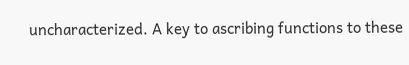uncharacterized. A key to ascribing functions to these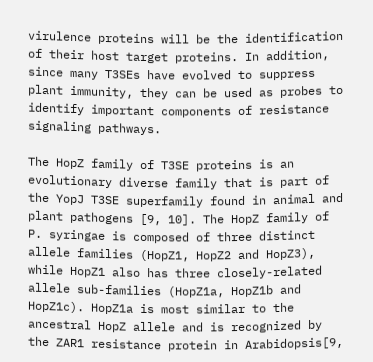virulence proteins will be the identification of their host target proteins. In addition, since many T3SEs have evolved to suppress plant immunity, they can be used as probes to identify important components of resistance signaling pathways.

The HopZ family of T3SE proteins is an evolutionary diverse family that is part of the YopJ T3SE superfamily found in animal and plant pathogens [9, 10]. The HopZ family of P. syringae is composed of three distinct allele families (HopZ1, HopZ2 and HopZ3), while HopZ1 also has three closely-related allele sub-families (HopZ1a, HopZ1b and HopZ1c). HopZ1a is most similar to the ancestral HopZ allele and is recognized by the ZAR1 resistance protein in Arabidopsis[9,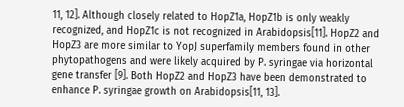11, 12]. Although closely related to HopZ1a, HopZ1b is only weakly recognized, and HopZ1c is not recognized in Arabidopsis[11]. HopZ2 and HopZ3 are more similar to YopJ superfamily members found in other phytopathogens and were likely acquired by P. syringae via horizontal gene transfer [9]. Both HopZ2 and HopZ3 have been demonstrated to enhance P. syringae growth on Arabidopsis[11, 13].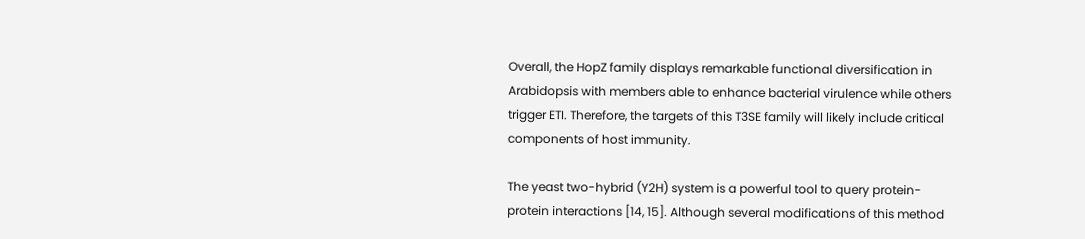Overall, the HopZ family displays remarkable functional diversification in Arabidopsis with members able to enhance bacterial virulence while others trigger ETI. Therefore, the targets of this T3SE family will likely include critical components of host immunity.

The yeast two-hybrid (Y2H) system is a powerful tool to query protein-protein interactions [14, 15]. Although several modifications of this method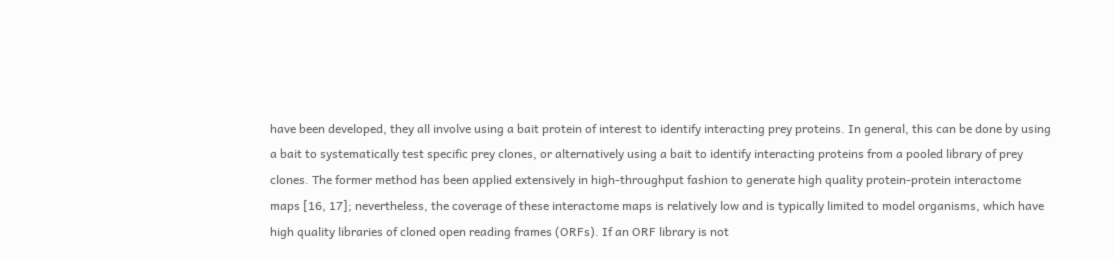have been developed, they all involve using a bait protein of interest to identify interacting prey proteins. In general, this can be done by using a bait to systematically test specific prey clones, or alternatively using a bait to identify interacting proteins from a pooled library of prey clones. The former method has been applied extensively in high-throughput fashion to generate high quality protein-protein interactome maps [16, 17]; nevertheless, the coverage of these interactome maps is relatively low and is typically limited to model organisms, which have high quality libraries of cloned open reading frames (ORFs). If an ORF library is not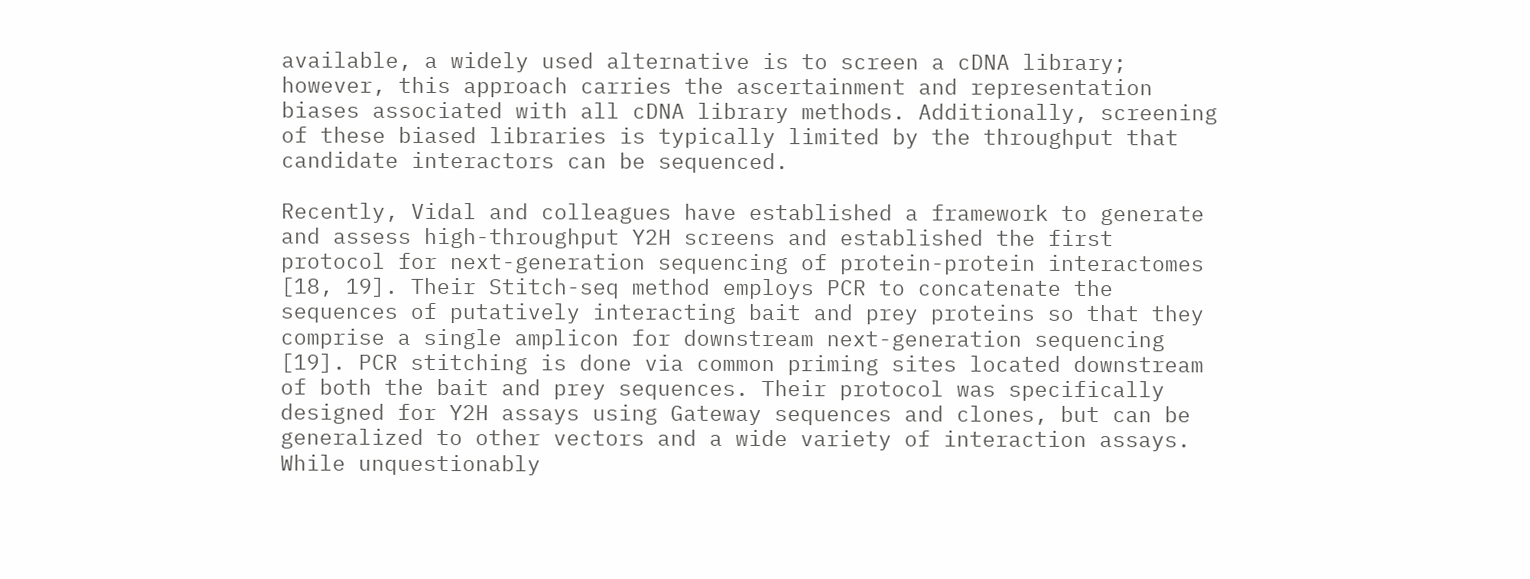available, a widely used alternative is to screen a cDNA library; however, this approach carries the ascertainment and representation biases associated with all cDNA library methods. Additionally, screening of these biased libraries is typically limited by the throughput that candidate interactors can be sequenced.

Recently, Vidal and colleagues have established a framework to generate and assess high-throughput Y2H screens and established the first protocol for next-generation sequencing of protein-protein interactomes [18, 19]. Their Stitch-seq method employs PCR to concatenate the sequences of putatively interacting bait and prey proteins so that they comprise a single amplicon for downstream next-generation sequencing [19]. PCR stitching is done via common priming sites located downstream of both the bait and prey sequences. Their protocol was specifically designed for Y2H assays using Gateway sequences and clones, but can be generalized to other vectors and a wide variety of interaction assays. While unquestionably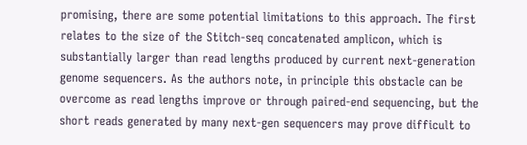promising, there are some potential limitations to this approach. The first relates to the size of the Stitch-seq concatenated amplicon, which is substantially larger than read lengths produced by current next-generation genome sequencers. As the authors note, in principle this obstacle can be overcome as read lengths improve or through paired-end sequencing, but the short reads generated by many next-gen sequencers may prove difficult to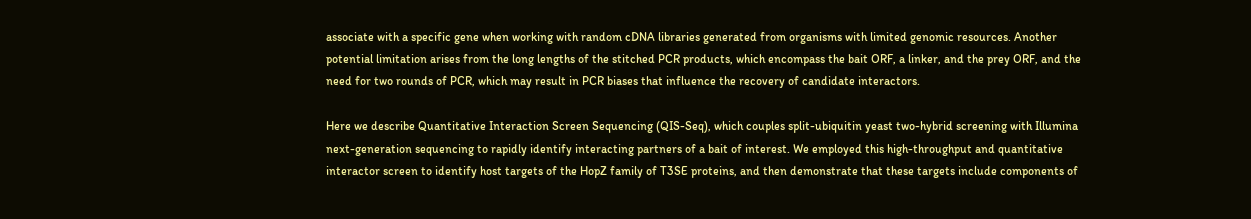associate with a specific gene when working with random cDNA libraries generated from organisms with limited genomic resources. Another potential limitation arises from the long lengths of the stitched PCR products, which encompass the bait ORF, a linker, and the prey ORF, and the need for two rounds of PCR, which may result in PCR biases that influence the recovery of candidate interactors.

Here we describe Quantitative Interaction Screen Sequencing (QIS-Seq), which couples split-ubiquitin yeast two-hybrid screening with Illumina next-generation sequencing to rapidly identify interacting partners of a bait of interest. We employed this high-throughput and quantitative interactor screen to identify host targets of the HopZ family of T3SE proteins, and then demonstrate that these targets include components of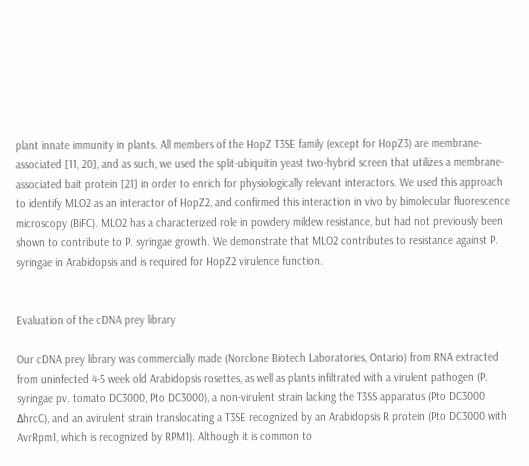plant innate immunity in plants. All members of the HopZ T3SE family (except for HopZ3) are membrane-associated [11, 20], and as such, we used the split-ubiquitin yeast two-hybrid screen that utilizes a membrane-associated bait protein [21] in order to enrich for physiologically relevant interactors. We used this approach to identify MLO2 as an interactor of HopZ2, and confirmed this interaction in vivo by bimolecular fluorescence microscopy (BiFC). MLO2 has a characterized role in powdery mildew resistance, but had not previously been shown to contribute to P. syringae growth. We demonstrate that MLO2 contributes to resistance against P. syringae in Arabidopsis and is required for HopZ2 virulence function.


Evaluation of the cDNA prey library

Our cDNA prey library was commercially made (Norclone Biotech Laboratories, Ontario) from RNA extracted from uninfected 4-5 week old Arabidopsis rosettes, as well as plants infiltrated with a virulent pathogen (P. syringae pv. tomato DC3000, Pto DC3000), a non-virulent strain lacking the T3SS apparatus (Pto DC3000 ΔhrcC), and an avirulent strain translocating a T3SE recognized by an Arabidopsis R protein (Pto DC3000 with AvrRpm1, which is recognized by RPM1). Although it is common to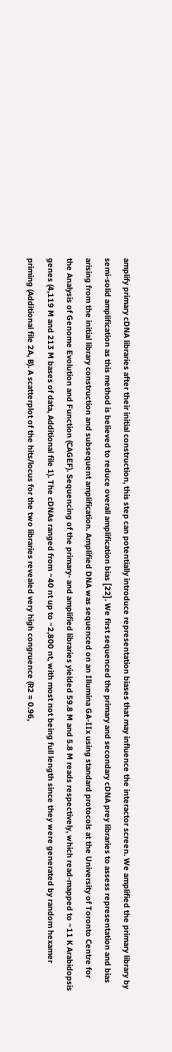amplify primary cDNA libraries after their initial construction, this step can potentially introduce representation biases that may influence the interactor screen. We amplified the primary library by semi-solid amplification as this method is believed to reduce overall amplification bias [22]. We first sequenced the primary and secondary cDNA prey libraries to assess representation and bias arising from the initial library construction and subsequent amplification. Amplified DNA was sequenced on an Illumina GA-IIx using standard protocols at the University of Toronto Centre for the Analysis of Genome Evolution and Function (CAGEF). Sequencing of the primary- and amplified libraries yielded 59.8 M and 5.8 M reads respectively, which read-mapped to ~11 K Arabidopsis genes (4,119 M and 213 M bases of data, Additional file 1). The cDNAs ranged from ~40 nt up to ~2,800 nt, with most not being full length since they were generated by random hexamer priming (Additional file 2A, B). A scatterplot of the hits/locus for the two libraries revealed very high congruence (R2 = 0.96,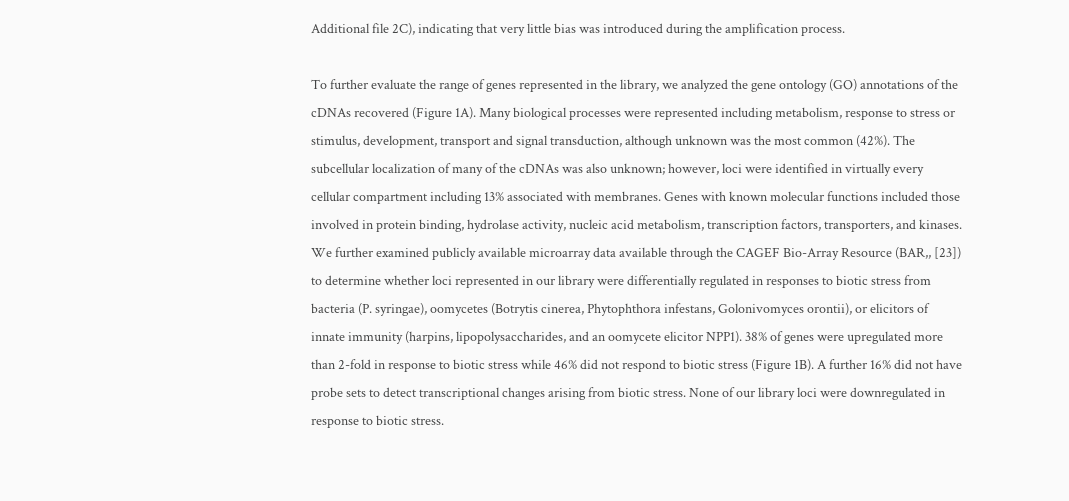Additional file 2C), indicating that very little bias was introduced during the amplification process.

To further evaluate the range of genes represented in the library, we analyzed the gene ontology (GO) annotations of the cDNAs recovered (Figure 1A). Many biological processes were represented including metabolism, response to stress or stimulus, development, transport and signal transduction, although unknown was the most common (42%). The subcellular localization of many of the cDNAs was also unknown; however, loci were identified in virtually every cellular compartment including 13% associated with membranes. Genes with known molecular functions included those involved in protein binding, hydrolase activity, nucleic acid metabolism, transcription factors, transporters, and kinases. We further examined publicly available microarray data available through the CAGEF Bio-Array Resource (BAR,, [23]) to determine whether loci represented in our library were differentially regulated in responses to biotic stress from bacteria (P. syringae), oomycetes (Botrytis cinerea, Phytophthora infestans, Golonivomyces orontii), or elicitors of innate immunity (harpins, lipopolysaccharides, and an oomycete elicitor NPP1). 38% of genes were upregulated more than 2-fold in response to biotic stress while 46% did not respond to biotic stress (Figure 1B). A further 16% did not have probe sets to detect transcriptional changes arising from biotic stress. None of our library loci were downregulated in response to biotic stress.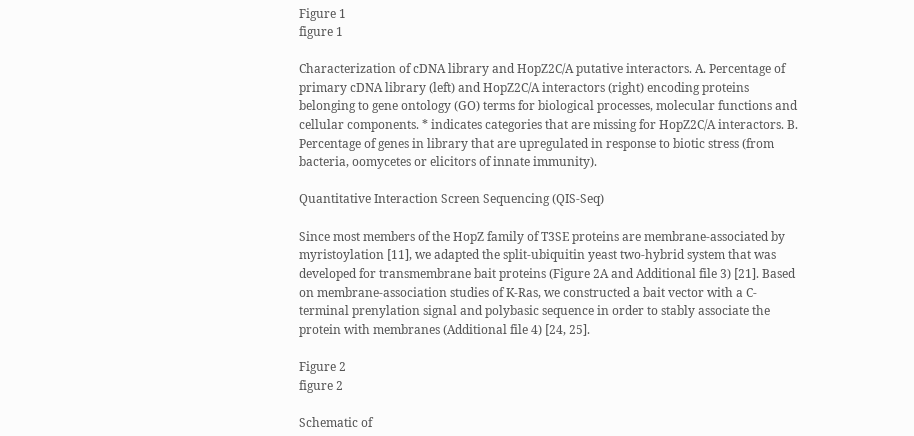Figure 1
figure 1

Characterization of cDNA library and HopZ2C/A putative interactors. A. Percentage of primary cDNA library (left) and HopZ2C/A interactors (right) encoding proteins belonging to gene ontology (GO) terms for biological processes, molecular functions and cellular components. * indicates categories that are missing for HopZ2C/A interactors. B. Percentage of genes in library that are upregulated in response to biotic stress (from bacteria, oomycetes or elicitors of innate immunity).

Quantitative Interaction Screen Sequencing (QIS-Seq)

Since most members of the HopZ family of T3SE proteins are membrane-associated by myristoylation [11], we adapted the split-ubiquitin yeast two-hybrid system that was developed for transmembrane bait proteins (Figure 2A and Additional file 3) [21]. Based on membrane-association studies of K-Ras, we constructed a bait vector with a C-terminal prenylation signal and polybasic sequence in order to stably associate the protein with membranes (Additional file 4) [24, 25].

Figure 2
figure 2

Schematic of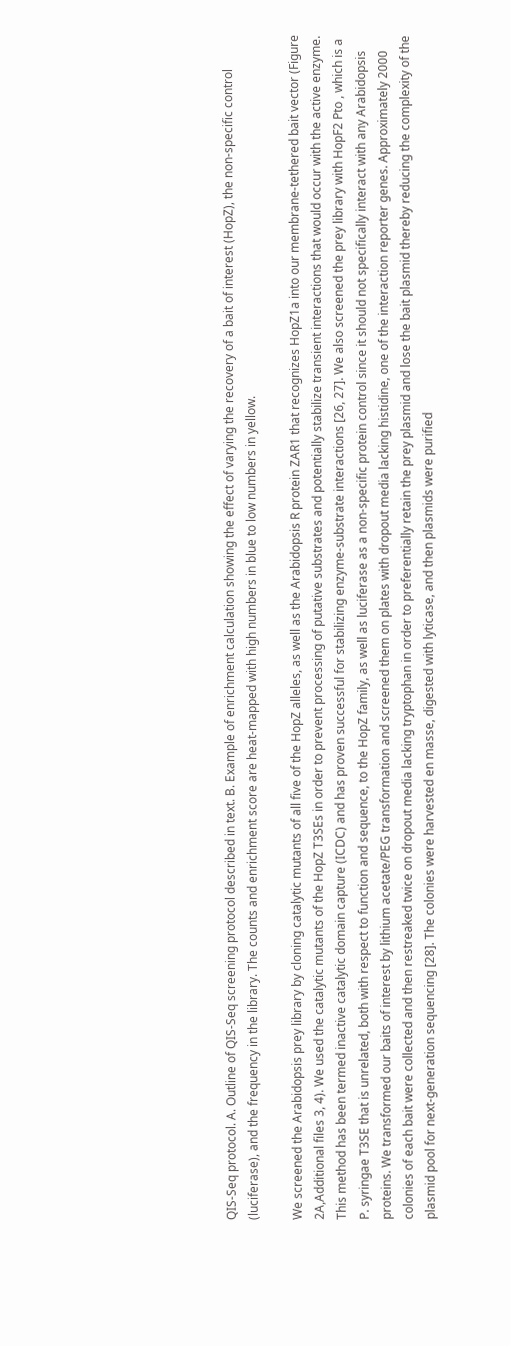QIS-Seq protocol. A. Outline of QIS-Seq screening protocol described in text. B. Example of enrichment calculation showing the effect of varying the recovery of a bait of interest (HopZ), the non-specific control (luciferase), and the frequency in the library. The counts and enrichment score are heat-mapped with high numbers in blue to low numbers in yellow.

We screened the Arabidopsis prey library by cloning catalytic mutants of all five of the HopZ alleles, as well as the Arabidopsis R protein ZAR1 that recognizes HopZ1a into our membrane-tethered bait vector (Figure 2A,Additional files 3, 4). We used the catalytic mutants of the HopZ T3SEs in order to prevent processing of putative substrates and potentially stabilize transient interactions that would occur with the active enzyme. This method has been termed inactive catalytic domain capture (ICDC) and has proven successful for stabilizing enzyme-substrate interactions [26, 27]. We also screened the prey library with HopF2 Pto , which is a P. syringae T3SE that is unrelated, both with respect to function and sequence, to the HopZ family, as well as luciferase as a non-specific protein control since it should not specifically interact with any Arabidopsis proteins. We transformed our baits of interest by lithium acetate/PEG transformation and screened them on plates with dropout media lacking histidine, one of the interaction reporter genes. Approximately 2000 colonies of each bait were collected and then restreaked twice on dropout media lacking tryptophan in order to preferentially retain the prey plasmid and lose the bait plasmid thereby reducing the complexity of the plasmid pool for next-generation sequencing [28]. The colonies were harvested en masse, digested with lyticase, and then plasmids were purified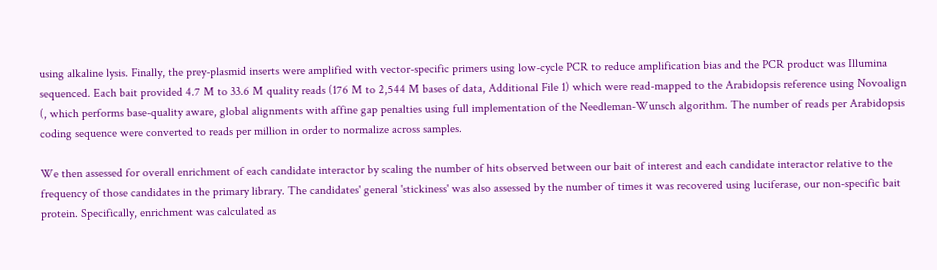using alkaline lysis. Finally, the prey-plasmid inserts were amplified with vector-specific primers using low-cycle PCR to reduce amplification bias and the PCR product was Illumina sequenced. Each bait provided 4.7 M to 33.6 M quality reads (176 M to 2,544 M bases of data, Additional File 1) which were read-mapped to the Arabidopsis reference using Novoalign (, which performs base-quality aware, global alignments with affine gap penalties using full implementation of the Needleman-Wunsch algorithm. The number of reads per Arabidopsis coding sequence were converted to reads per million in order to normalize across samples.

We then assessed for overall enrichment of each candidate interactor by scaling the number of hits observed between our bait of interest and each candidate interactor relative to the frequency of those candidates in the primary library. The candidates' general 'stickiness' was also assessed by the number of times it was recovered using luciferase, our non-specific bait protein. Specifically, enrichment was calculated as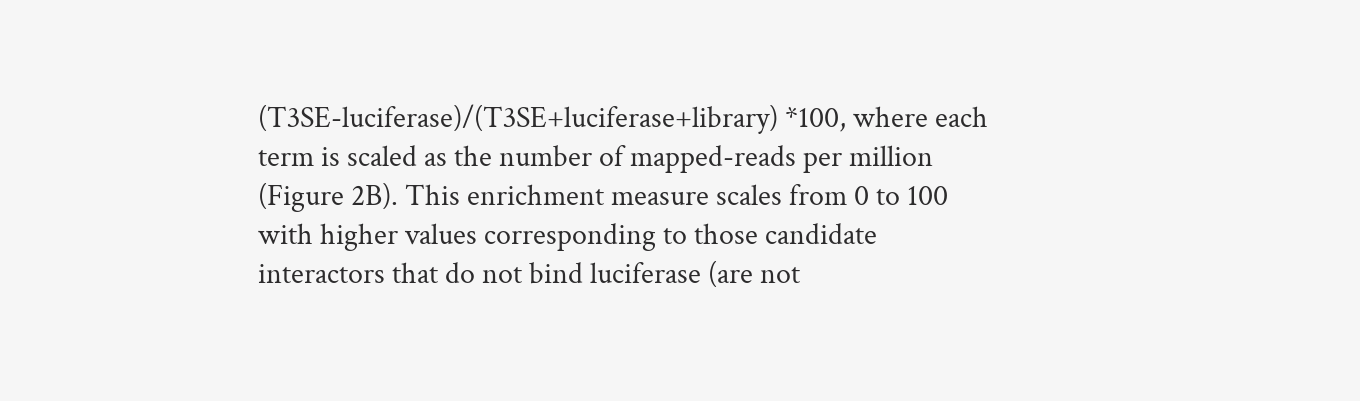(T3SE-luciferase)/(T3SE+luciferase+library) *100, where each term is scaled as the number of mapped-reads per million (Figure 2B). This enrichment measure scales from 0 to 100 with higher values corresponding to those candidate interactors that do not bind luciferase (are not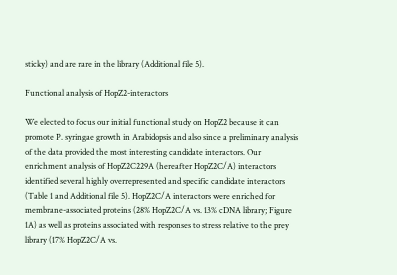sticky) and are rare in the library (Additional file 5).

Functional analysis of HopZ2-interactors

We elected to focus our initial functional study on HopZ2 because it can promote P. syringae growth in Arabidopsis and also since a preliminary analysis of the data provided the most interesting candidate interactors. Our enrichment analysis of HopZ2C229A (hereafter HopZ2C/A) interactors identified several highly overrepresented and specific candidate interactors (Table 1 and Additional file 5). HopZ2C/A interactors were enriched for membrane-associated proteins (28% HopZ2C/A vs. 13% cDNA library; Figure 1A) as well as proteins associated with responses to stress relative to the prey library (17% HopZ2C/A vs.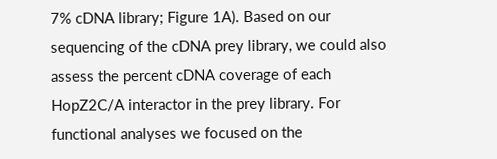7% cDNA library; Figure 1A). Based on our sequencing of the cDNA prey library, we could also assess the percent cDNA coverage of each HopZ2C/A interactor in the prey library. For functional analyses we focused on the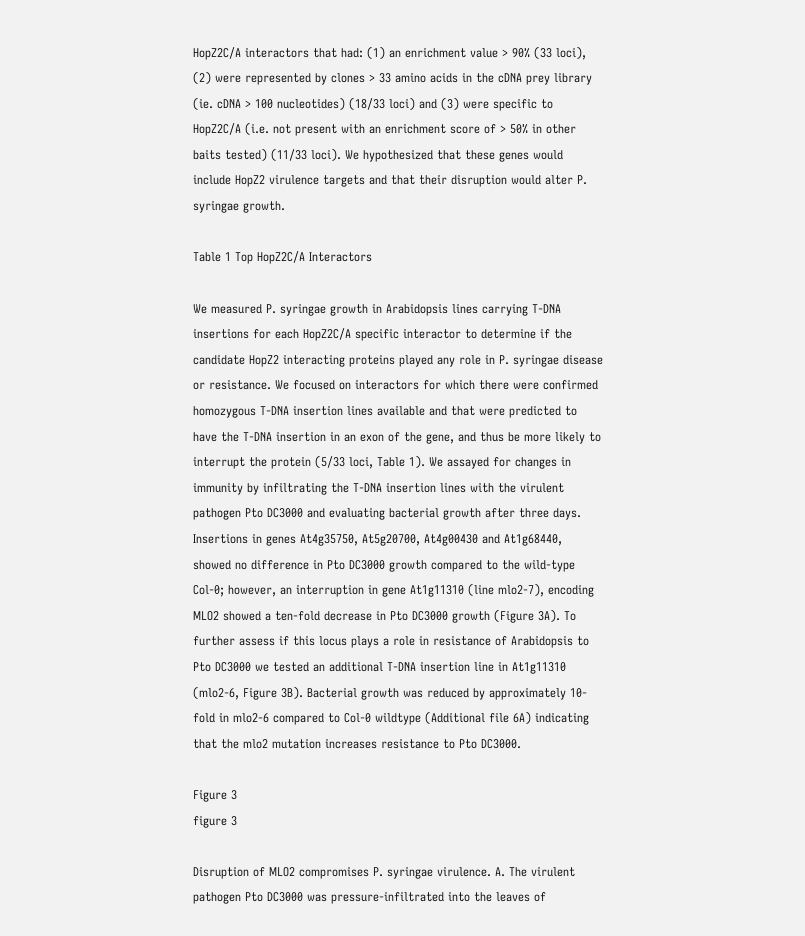HopZ2C/A interactors that had: (1) an enrichment value > 90% (33 loci), (2) were represented by clones > 33 amino acids in the cDNA prey library (ie. cDNA > 100 nucleotides) (18/33 loci) and (3) were specific to HopZ2C/A (i.e. not present with an enrichment score of > 50% in other baits tested) (11/33 loci). We hypothesized that these genes would include HopZ2 virulence targets and that their disruption would alter P. syringae growth.

Table 1 Top HopZ2C/A Interactors

We measured P. syringae growth in Arabidopsis lines carrying T-DNA insertions for each HopZ2C/A specific interactor to determine if the candidate HopZ2 interacting proteins played any role in P. syringae disease or resistance. We focused on interactors for which there were confirmed homozygous T-DNA insertion lines available and that were predicted to have the T-DNA insertion in an exon of the gene, and thus be more likely to interrupt the protein (5/33 loci, Table 1). We assayed for changes in immunity by infiltrating the T-DNA insertion lines with the virulent pathogen Pto DC3000 and evaluating bacterial growth after three days. Insertions in genes At4g35750, At5g20700, At4g00430 and At1g68440, showed no difference in Pto DC3000 growth compared to the wild-type Col-0; however, an interruption in gene At1g11310 (line mlo2-7), encoding MLO2 showed a ten-fold decrease in Pto DC3000 growth (Figure 3A). To further assess if this locus plays a role in resistance of Arabidopsis to Pto DC3000 we tested an additional T-DNA insertion line in At1g11310 (mlo2-6, Figure 3B). Bacterial growth was reduced by approximately 10-fold in mlo2-6 compared to Col-0 wildtype (Additional file 6A) indicating that the mlo2 mutation increases resistance to Pto DC3000.

Figure 3
figure 3

Disruption of MLO2 compromises P. syringae virulence. A. The virulent pathogen Pto DC3000 was pressure-infiltrated into the leaves of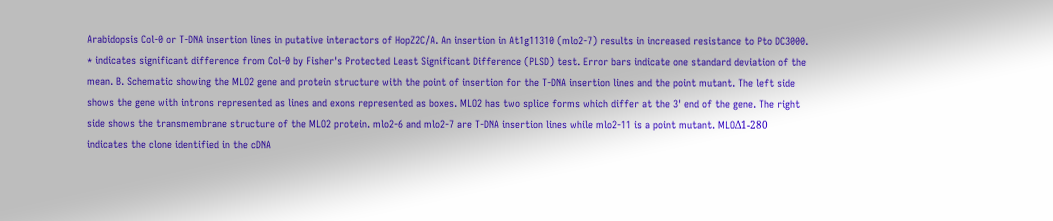Arabidopsis Col-0 or T-DNA insertion lines in putative interactors of HopZ2C/A. An insertion in At1g11310 (mlo2-7) results in increased resistance to Pto DC3000. * indicates significant difference from Col-0 by Fisher's Protected Least Significant Difference (PLSD) test. Error bars indicate one standard deviation of the mean. B. Schematic showing the MLO2 gene and protein structure with the point of insertion for the T-DNA insertion lines and the point mutant. The left side shows the gene with introns represented as lines and exons represented as boxes. MLO2 has two splice forms which differ at the 3' end of the gene. The right side shows the transmembrane structure of the MLO2 protein. mlo2-6 and mlo2-7 are T-DNA insertion lines while mlo2-11 is a point mutant. MLOΔ1-280 indicates the clone identified in the cDNA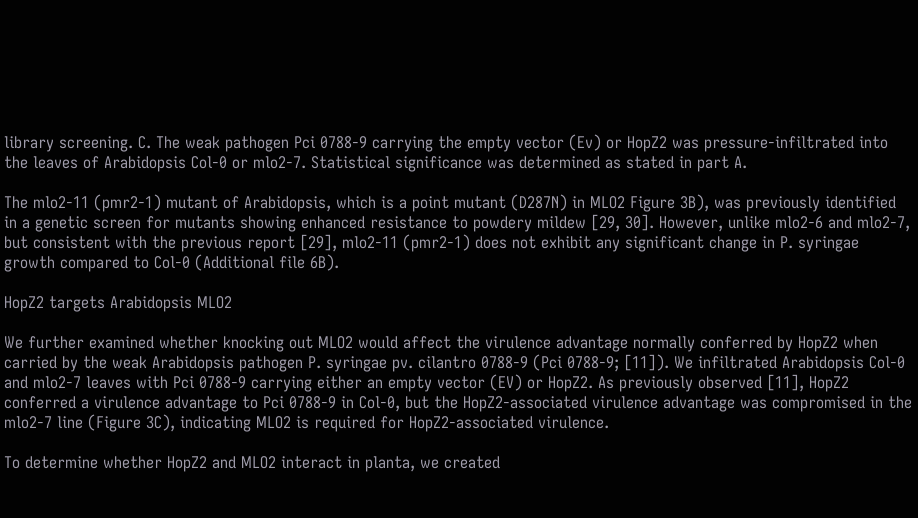library screening. C. The weak pathogen Pci 0788-9 carrying the empty vector (Ev) or HopZ2 was pressure-infiltrated into the leaves of Arabidopsis Col-0 or mlo2-7. Statistical significance was determined as stated in part A.

The mlo2-11 (pmr2-1) mutant of Arabidopsis, which is a point mutant (D287N) in MLO2 Figure 3B), was previously identified in a genetic screen for mutants showing enhanced resistance to powdery mildew [29, 30]. However, unlike mlo2-6 and mlo2-7, but consistent with the previous report [29], mlo2-11 (pmr2-1) does not exhibit any significant change in P. syringae growth compared to Col-0 (Additional file 6B).

HopZ2 targets Arabidopsis MLO2

We further examined whether knocking out MLO2 would affect the virulence advantage normally conferred by HopZ2 when carried by the weak Arabidopsis pathogen P. syringae pv. cilantro 0788-9 (Pci 0788-9; [11]). We infiltrated Arabidopsis Col-0 and mlo2-7 leaves with Pci 0788-9 carrying either an empty vector (EV) or HopZ2. As previously observed [11], HopZ2 conferred a virulence advantage to Pci 0788-9 in Col-0, but the HopZ2-associated virulence advantage was compromised in the mlo2-7 line (Figure 3C), indicating MLO2 is required for HopZ2-associated virulence.

To determine whether HopZ2 and MLO2 interact in planta, we created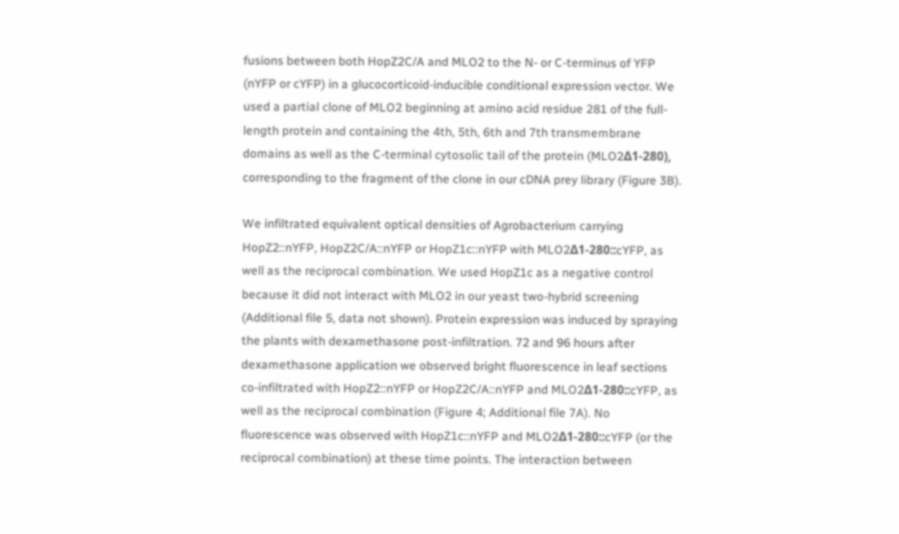fusions between both HopZ2C/A and MLO2 to the N- or C-terminus of YFP (nYFP or cYFP) in a glucocorticoid-inducible conditional expression vector. We used a partial clone of MLO2 beginning at amino acid residue 281 of the full-length protein and containing the 4th, 5th, 6th and 7th transmembrane domains as well as the C-terminal cytosolic tail of the protein (MLO2Δ1-280), corresponding to the fragment of the clone in our cDNA prey library (Figure 3B).

We infiltrated equivalent optical densities of Agrobacterium carrying HopZ2::nYFP, HopZ2C/A::nYFP or HopZ1c::nYFP with MLO2Δ1-280::cYFP, as well as the reciprocal combination. We used HopZ1c as a negative control because it did not interact with MLO2 in our yeast two-hybrid screening (Additional file 5, data not shown). Protein expression was induced by spraying the plants with dexamethasone post-infiltration. 72 and 96 hours after dexamethasone application we observed bright fluorescence in leaf sections co-infiltrated with HopZ2::nYFP or HopZ2C/A::nYFP and MLO2Δ1-280::cYFP, as well as the reciprocal combination (Figure 4; Additional file 7A). No fluorescence was observed with HopZ1c::nYFP and MLO2Δ1-280::cYFP (or the reciprocal combination) at these time points. The interaction between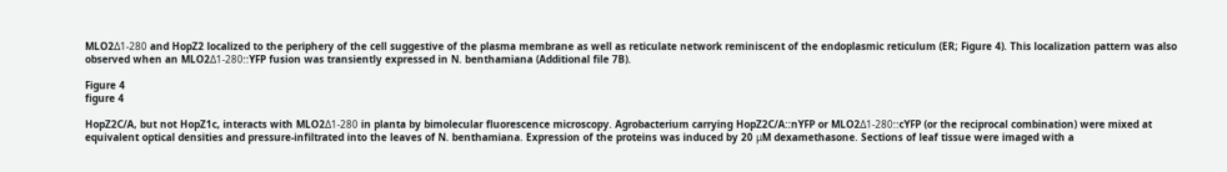MLO2Δ1-280 and HopZ2 localized to the periphery of the cell suggestive of the plasma membrane as well as reticulate network reminiscent of the endoplasmic reticulum (ER; Figure 4). This localization pattern was also observed when an MLO2Δ1-280::YFP fusion was transiently expressed in N. benthamiana (Additional file 7B).

Figure 4
figure 4

HopZ2C/A, but not HopZ1c, interacts with MLO2Δ1-280 in planta by bimolecular fluorescence microscopy. Agrobacterium carrying HopZ2C/A::nYFP or MLO2Δ1-280::cYFP (or the reciprocal combination) were mixed at equivalent optical densities and pressure-infiltrated into the leaves of N. benthamiana. Expression of the proteins was induced by 20 μM dexamethasone. Sections of leaf tissue were imaged with a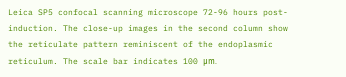Leica SP5 confocal scanning microscope 72-96 hours post-induction. The close-up images in the second column show the reticulate pattern reminiscent of the endoplasmic reticulum. The scale bar indicates 100 μm.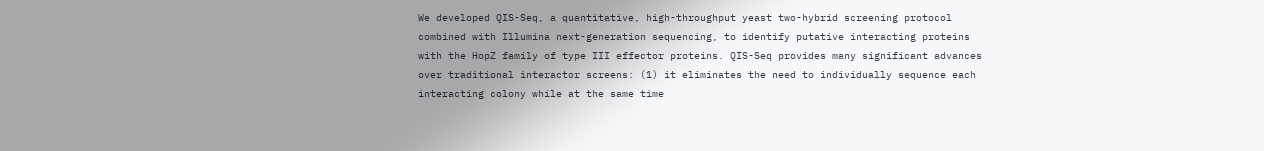We developed QIS-Seq, a quantitative, high-throughput yeast two-hybrid screening protocol combined with Illumina next-generation sequencing, to identify putative interacting proteins with the HopZ family of type III effector proteins. QIS-Seq provides many significant advances over traditional interactor screens: (1) it eliminates the need to individually sequence each interacting colony while at the same time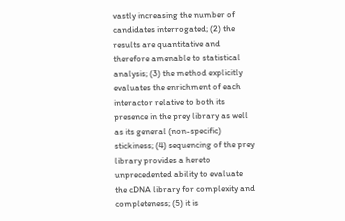vastly increasing the number of candidates interrogated; (2) the results are quantitative and therefore amenable to statistical analysis; (3) the method explicitly evaluates the enrichment of each interactor relative to both its presence in the prey library as well as its general (non-specific) stickiness; (4) sequencing of the prey library provides a hereto unprecedented ability to evaluate the cDNA library for complexity and completeness; (5) it is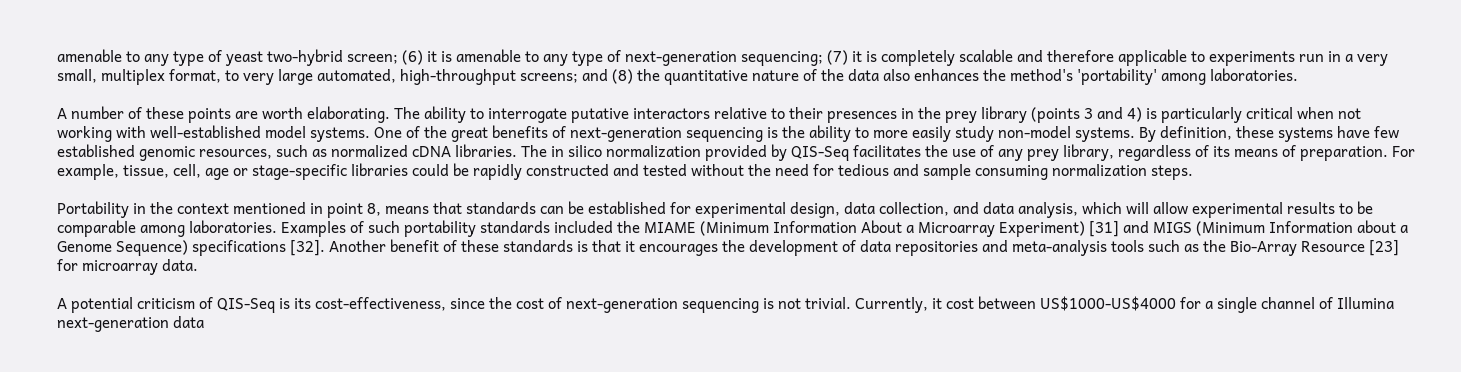amenable to any type of yeast two-hybrid screen; (6) it is amenable to any type of next-generation sequencing; (7) it is completely scalable and therefore applicable to experiments run in a very small, multiplex format, to very large automated, high-throughput screens; and (8) the quantitative nature of the data also enhances the method's 'portability' among laboratories.

A number of these points are worth elaborating. The ability to interrogate putative interactors relative to their presences in the prey library (points 3 and 4) is particularly critical when not working with well-established model systems. One of the great benefits of next-generation sequencing is the ability to more easily study non-model systems. By definition, these systems have few established genomic resources, such as normalized cDNA libraries. The in silico normalization provided by QIS-Seq facilitates the use of any prey library, regardless of its means of preparation. For example, tissue, cell, age or stage-specific libraries could be rapidly constructed and tested without the need for tedious and sample consuming normalization steps.

Portability in the context mentioned in point 8, means that standards can be established for experimental design, data collection, and data analysis, which will allow experimental results to be comparable among laboratories. Examples of such portability standards included the MIAME (Minimum Information About a Microarray Experiment) [31] and MIGS (Minimum Information about a Genome Sequence) specifications [32]. Another benefit of these standards is that it encourages the development of data repositories and meta-analysis tools such as the Bio-Array Resource [23] for microarray data.

A potential criticism of QIS-Seq is its cost-effectiveness, since the cost of next-generation sequencing is not trivial. Currently, it cost between US$1000-US$4000 for a single channel of Illumina next-generation data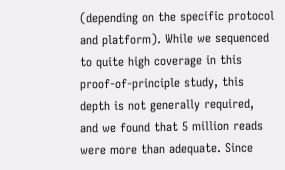(depending on the specific protocol and platform). While we sequenced to quite high coverage in this proof-of-principle study, this depth is not generally required, and we found that 5 million reads were more than adequate. Since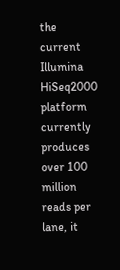the current Illumina HiSeq2000 platform currently produces over 100 million reads per lane, it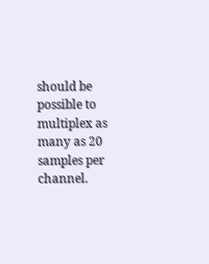should be possible to multiplex as many as 20 samples per channel.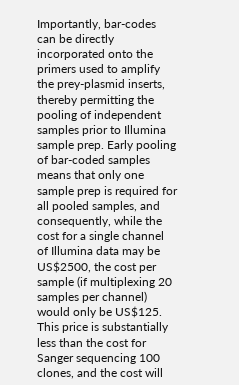Importantly, bar-codes can be directly incorporated onto the primers used to amplify the prey-plasmid inserts, thereby permitting the pooling of independent samples prior to Illumina sample prep. Early pooling of bar-coded samples means that only one sample prep is required for all pooled samples, and consequently, while the cost for a single channel of Illumina data may be US$2500, the cost per sample (if multiplexing 20 samples per channel) would only be US$125. This price is substantially less than the cost for Sanger sequencing 100 clones, and the cost will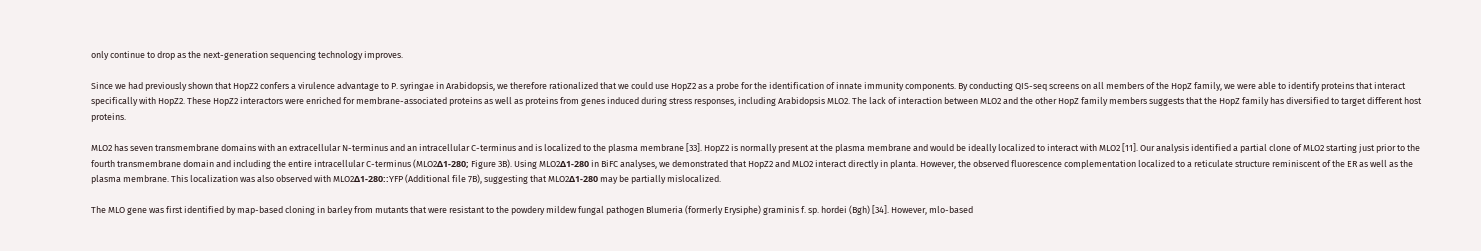only continue to drop as the next-generation sequencing technology improves.

Since we had previously shown that HopZ2 confers a virulence advantage to P. syringae in Arabidopsis, we therefore rationalized that we could use HopZ2 as a probe for the identification of innate immunity components. By conducting QIS-seq screens on all members of the HopZ family, we were able to identify proteins that interact specifically with HopZ2. These HopZ2 interactors were enriched for membrane-associated proteins as well as proteins from genes induced during stress responses, including Arabidopsis MLO2. The lack of interaction between MLO2 and the other HopZ family members suggests that the HopZ family has diversified to target different host proteins.

MLO2 has seven transmembrane domains with an extracellular N-terminus and an intracellular C-terminus and is localized to the plasma membrane [33]. HopZ2 is normally present at the plasma membrane and would be ideally localized to interact with MLO2 [11]. Our analysis identified a partial clone of MLO2 starting just prior to the fourth transmembrane domain and including the entire intracellular C-terminus (MLO2Δ1-280; Figure 3B). Using MLO2Δ1-280 in BiFC analyses, we demonstrated that HopZ2 and MLO2 interact directly in planta. However, the observed fluorescence complementation localized to a reticulate structure reminiscent of the ER as well as the plasma membrane. This localization was also observed with MLO2Δ1-280::YFP (Additional file 7B), suggesting that MLO2Δ1-280 may be partially mislocalized.

The MLO gene was first identified by map-based cloning in barley from mutants that were resistant to the powdery mildew fungal pathogen Blumeria (formerly Erysiphe) graminis f. sp. hordei (Bgh) [34]. However, mlo-based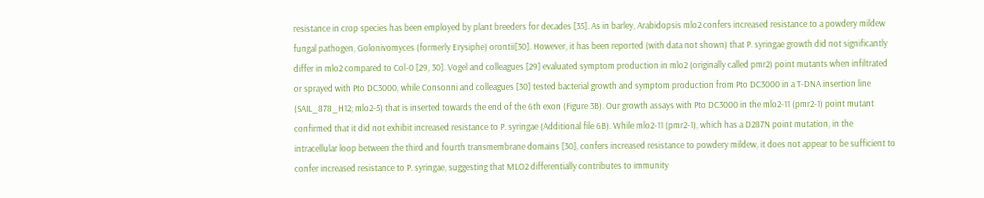resistance in crop species has been employed by plant breeders for decades [35]. As in barley, Arabidopsis mlo2 confers increased resistance to a powdery mildew fungal pathogen, Golonivomyces (formerly Erysiphe) orontii[30]. However, it has been reported (with data not shown) that P. syringae growth did not significantly differ in mlo2 compared to Col-0 [29, 30]. Vogel and colleagues [29] evaluated symptom production in mlo2 (originally called pmr2) point mutants when infiltrated or sprayed with Pto DC3000, while Consonni and colleagues [30] tested bacterial growth and symptom production from Pto DC3000 in a T-DNA insertion line (SAIL_878_H12; mlo2-5) that is inserted towards the end of the 6th exon (Figure 3B). Our growth assays with Pto DC3000 in the mlo2-11 (pmr2-1) point mutant confirmed that it did not exhibit increased resistance to P. syringae (Additional file 6B). While mlo2-11 (pmr2-1), which has a D287N point mutation, in the intracellular loop between the third and fourth transmembrane domains [30], confers increased resistance to powdery mildew, it does not appear to be sufficient to confer increased resistance to P. syringae, suggesting that MLO2 differentially contributes to immunity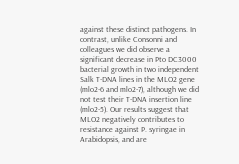against these distinct pathogens. In contrast, unlike Consonni and colleagues we did observe a significant decrease in Pto DC3000 bacterial growth in two independent Salk T-DNA lines in the MLO2 gene (mlo2-6 and mlo2-7), although we did not test their T-DNA insertion line (mlo2-5). Our results suggest that MLO2 negatively contributes to resistance against P. syringae in Arabidopsis, and are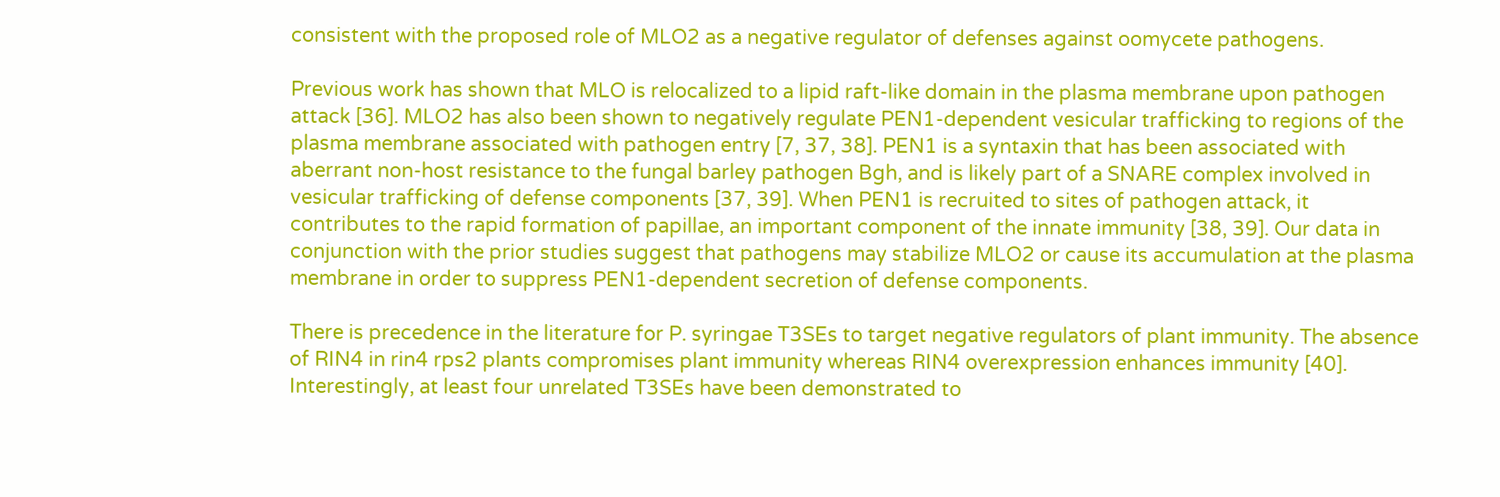consistent with the proposed role of MLO2 as a negative regulator of defenses against oomycete pathogens.

Previous work has shown that MLO is relocalized to a lipid raft-like domain in the plasma membrane upon pathogen attack [36]. MLO2 has also been shown to negatively regulate PEN1-dependent vesicular trafficking to regions of the plasma membrane associated with pathogen entry [7, 37, 38]. PEN1 is a syntaxin that has been associated with aberrant non-host resistance to the fungal barley pathogen Bgh, and is likely part of a SNARE complex involved in vesicular trafficking of defense components [37, 39]. When PEN1 is recruited to sites of pathogen attack, it contributes to the rapid formation of papillae, an important component of the innate immunity [38, 39]. Our data in conjunction with the prior studies suggest that pathogens may stabilize MLO2 or cause its accumulation at the plasma membrane in order to suppress PEN1-dependent secretion of defense components.

There is precedence in the literature for P. syringae T3SEs to target negative regulators of plant immunity. The absence of RIN4 in rin4 rps2 plants compromises plant immunity whereas RIN4 overexpression enhances immunity [40]. Interestingly, at least four unrelated T3SEs have been demonstrated to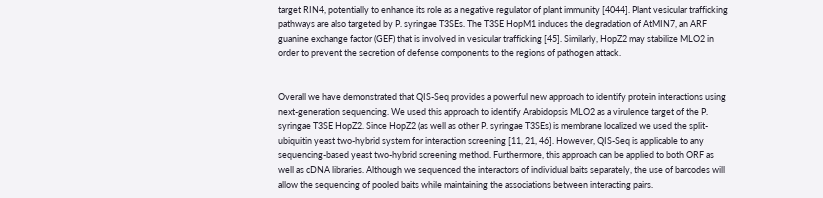target RIN4, potentially to enhance its role as a negative regulator of plant immunity [4044]. Plant vesicular trafficking pathways are also targeted by P. syringae T3SEs. The T3SE HopM1 induces the degradation of AtMIN7, an ARF guanine exchange factor (GEF) that is involved in vesicular trafficking [45]. Similarly, HopZ2 may stabilize MLO2 in order to prevent the secretion of defense components to the regions of pathogen attack.


Overall we have demonstrated that QIS-Seq provides a powerful new approach to identify protein interactions using next-generation sequencing. We used this approach to identify Arabidopsis MLO2 as a virulence target of the P. syringae T3SE HopZ2. Since HopZ2 (as well as other P. syringae T3SEs) is membrane localized we used the split-ubiquitin yeast two-hybrid system for interaction screening [11, 21, 46]. However, QIS-Seq is applicable to any sequencing-based yeast two-hybrid screening method. Furthermore, this approach can be applied to both ORF as well as cDNA libraries. Although we sequenced the interactors of individual baits separately, the use of barcodes will allow the sequencing of pooled baits while maintaining the associations between interacting pairs.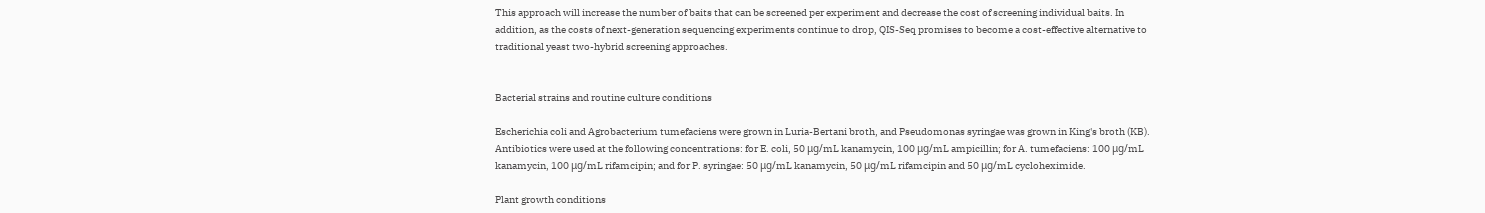This approach will increase the number of baits that can be screened per experiment and decrease the cost of screening individual baits. In addition, as the costs of next-generation sequencing experiments continue to drop, QIS-Seq promises to become a cost-effective alternative to traditional yeast two-hybrid screening approaches.


Bacterial strains and routine culture conditions

Escherichia coli and Agrobacterium tumefaciens were grown in Luria-Bertani broth, and Pseudomonas syringae was grown in King's broth (KB). Antibiotics were used at the following concentrations: for E. coli, 50 μg/mL kanamycin, 100 μg/mL ampicillin; for A. tumefaciens: 100 μg/mL kanamycin, 100 μg/mL rifamcipin; and for P. syringae: 50 μg/mL kanamycin, 50 μg/mL rifamcipin and 50 μg/mL cycloheximide.

Plant growth conditions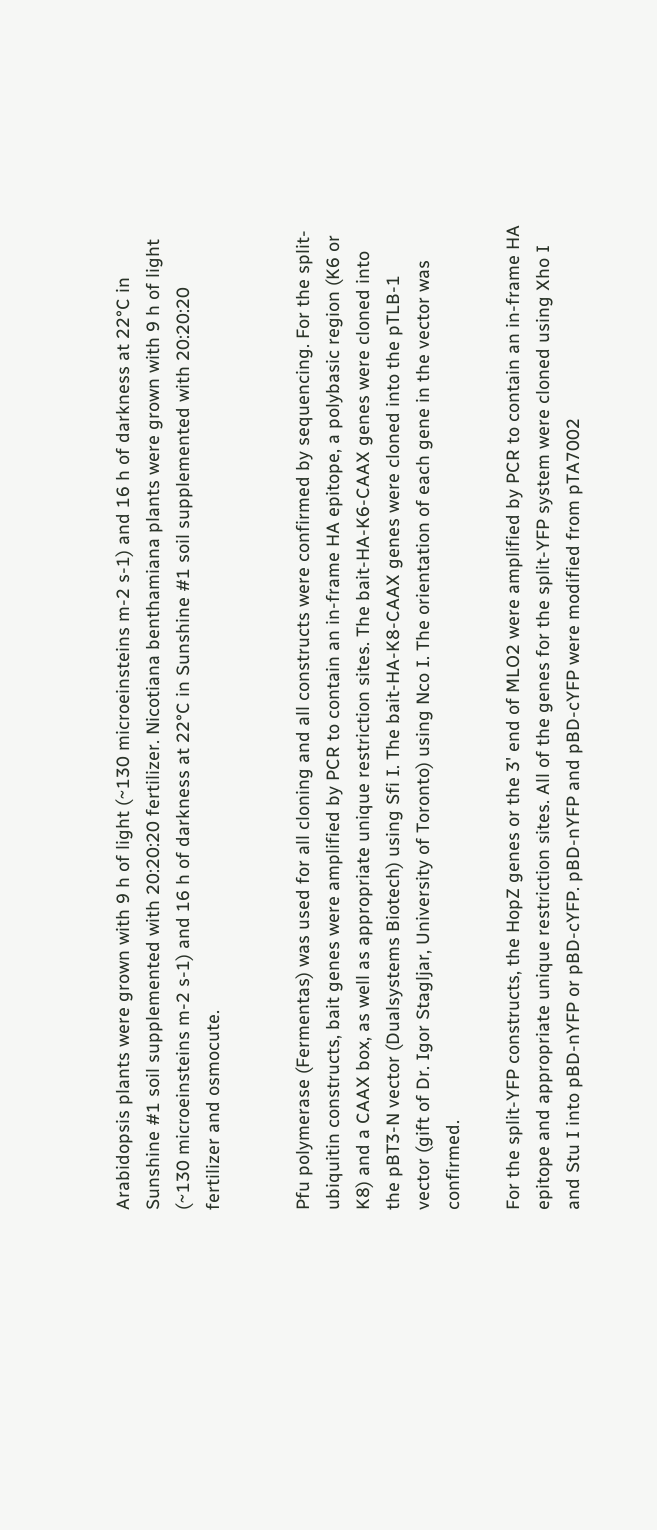Arabidopsis plants were grown with 9 h of light (~130 microeinsteins m-2 s-1) and 16 h of darkness at 22°C in Sunshine #1 soil supplemented with 20:20:20 fertilizer. Nicotiana benthamiana plants were grown with 9 h of light (~130 microeinsteins m-2 s-1) and 16 h of darkness at 22°C in Sunshine #1 soil supplemented with 20:20:20 fertilizer and osmocute.


Pfu polymerase (Fermentas) was used for all cloning and all constructs were confirmed by sequencing. For the split-ubiquitin constructs, bait genes were amplified by PCR to contain an in-frame HA epitope, a polybasic region (K6 or K8) and a CAAX box, as well as appropriate unique restriction sites. The bait-HA-K6-CAAX genes were cloned into the pBT3-N vector (Dualsystems Biotech) using Sfi I. The bait-HA-K8-CAAX genes were cloned into the pTLB-1 vector (gift of Dr. Igor Stagljar, University of Toronto) using Nco I. The orientation of each gene in the vector was confirmed.

For the split-YFP constructs, the HopZ genes or the 3' end of MLO2 were amplified by PCR to contain an in-frame HA epitope and appropriate unique restriction sites. All of the genes for the split-YFP system were cloned using Xho I and Stu I into pBD-nYFP or pBD-cYFP. pBD-nYFP and pBD-cYFP were modified from pTA7002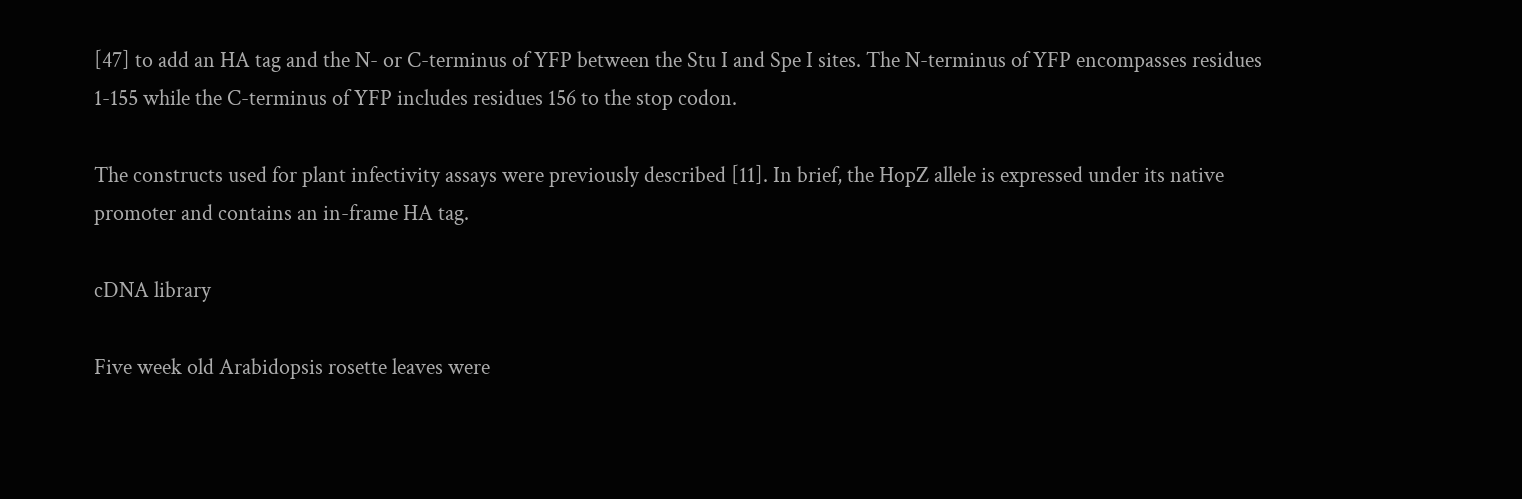[47] to add an HA tag and the N- or C-terminus of YFP between the Stu I and Spe I sites. The N-terminus of YFP encompasses residues 1-155 while the C-terminus of YFP includes residues 156 to the stop codon.

The constructs used for plant infectivity assays were previously described [11]. In brief, the HopZ allele is expressed under its native promoter and contains an in-frame HA tag.

cDNA library

Five week old Arabidopsis rosette leaves were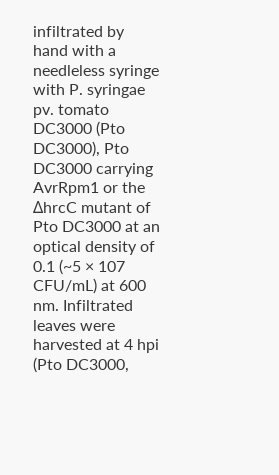infiltrated by hand with a needleless syringe with P. syringae pv. tomato DC3000 (Pto DC3000), Pto DC3000 carrying AvrRpm1 or the ΔhrcC mutant of Pto DC3000 at an optical density of 0.1 (~5 × 107 CFU/mL) at 600 nm. Infiltrated leaves were harvested at 4 hpi (Pto DC3000,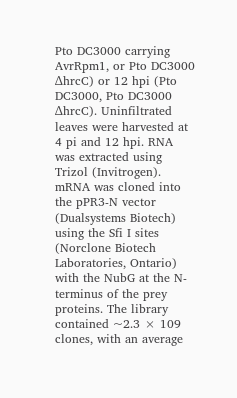Pto DC3000 carrying AvrRpm1, or Pto DC3000 ΔhrcC) or 12 hpi (Pto DC3000, Pto DC3000 ΔhrcC). Uninfiltrated leaves were harvested at 4 pi and 12 hpi. RNA was extracted using Trizol (Invitrogen). mRNA was cloned into the pPR3-N vector (Dualsystems Biotech) using the Sfi I sites (Norclone Biotech Laboratories, Ontario) with the NubG at the N-terminus of the prey proteins. The library contained ~2.3 × 109 clones, with an average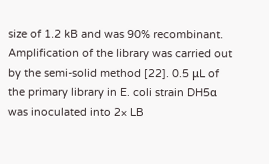size of 1.2 kB and was 90% recombinant. Amplification of the library was carried out by the semi-solid method [22]. 0.5 μL of the primary library in E. coli strain DH5α was inoculated into 2× LB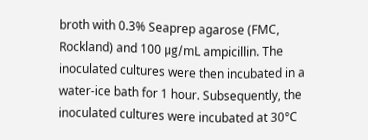broth with 0.3% Seaprep agarose (FMC, Rockland) and 100 μg/mL ampicillin. The inoculated cultures were then incubated in a water-ice bath for 1 hour. Subsequently, the inoculated cultures were incubated at 30°C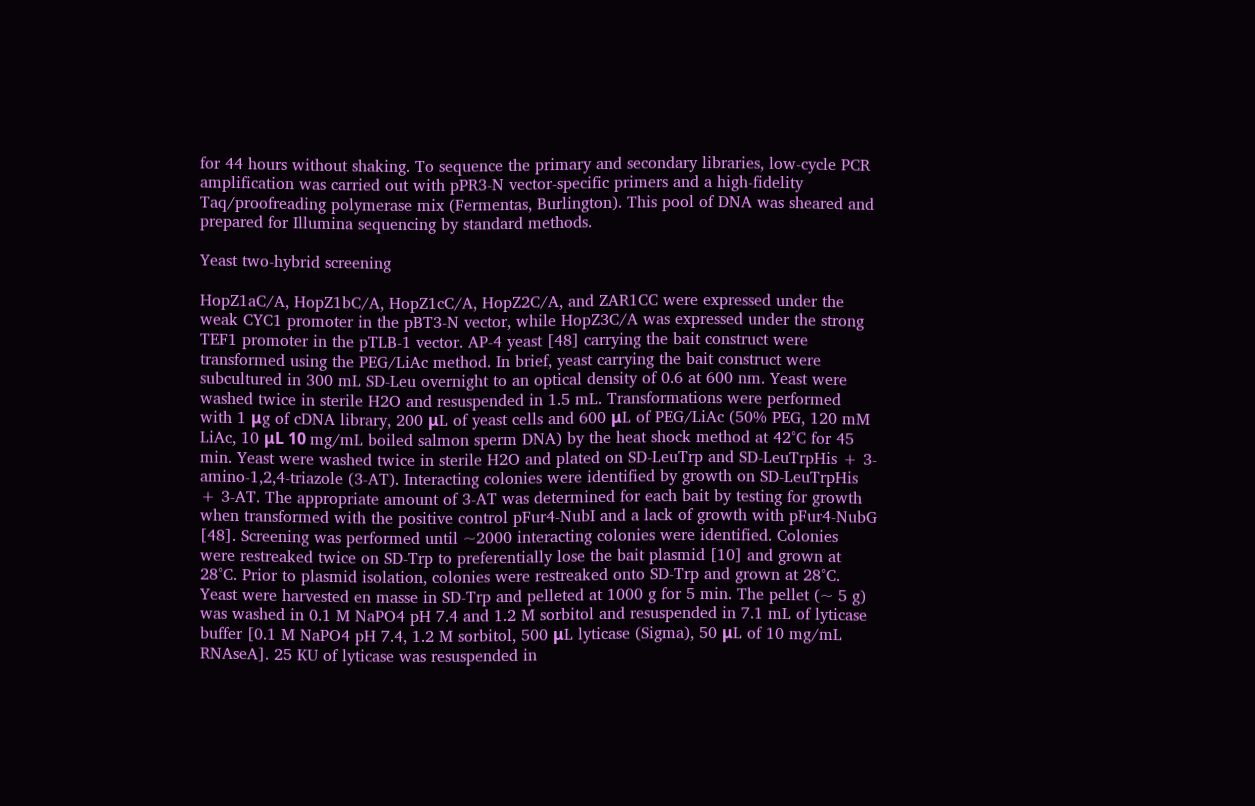for 44 hours without shaking. To sequence the primary and secondary libraries, low-cycle PCR amplification was carried out with pPR3-N vector-specific primers and a high-fidelity Taq/proofreading polymerase mix (Fermentas, Burlington). This pool of DNA was sheared and prepared for Illumina sequencing by standard methods.

Yeast two-hybrid screening

HopZ1aC/A, HopZ1bC/A, HopZ1cC/A, HopZ2C/A, and ZAR1CC were expressed under the weak CYC1 promoter in the pBT3-N vector, while HopZ3C/A was expressed under the strong TEF1 promoter in the pTLB-1 vector. AP-4 yeast [48] carrying the bait construct were transformed using the PEG/LiAc method. In brief, yeast carrying the bait construct were subcultured in 300 mL SD-Leu overnight to an optical density of 0.6 at 600 nm. Yeast were washed twice in sterile H2O and resuspended in 1.5 mL. Transformations were performed with 1 μg of cDNA library, 200 μL of yeast cells and 600 μL of PEG/LiAc (50% PEG, 120 mM LiAc, 10 μL 10 mg/mL boiled salmon sperm DNA) by the heat shock method at 42°C for 45 min. Yeast were washed twice in sterile H2O and plated on SD-LeuTrp and SD-LeuTrpHis + 3-amino-1,2,4-triazole (3-AT). Interacting colonies were identified by growth on SD-LeuTrpHis + 3-AT. The appropriate amount of 3-AT was determined for each bait by testing for growth when transformed with the positive control pFur4-NubI and a lack of growth with pFur4-NubG [48]. Screening was performed until ~2000 interacting colonies were identified. Colonies were restreaked twice on SD-Trp to preferentially lose the bait plasmid [10] and grown at 28°C. Prior to plasmid isolation, colonies were restreaked onto SD-Trp and grown at 28°C. Yeast were harvested en masse in SD-Trp and pelleted at 1000 g for 5 min. The pellet (~ 5 g) was washed in 0.1 M NaPO4 pH 7.4 and 1.2 M sorbitol and resuspended in 7.1 mL of lyticase buffer [0.1 M NaPO4 pH 7.4, 1.2 M sorbitol, 500 μL lyticase (Sigma), 50 μL of 10 mg/mL RNAseA]. 25 KU of lyticase was resuspended in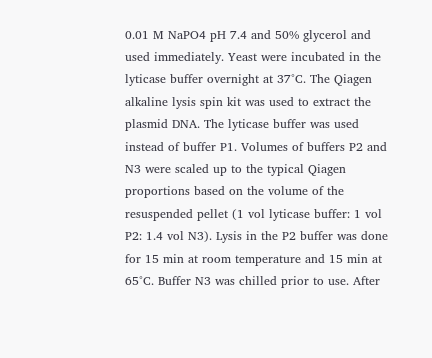0.01 M NaPO4 pH 7.4 and 50% glycerol and used immediately. Yeast were incubated in the lyticase buffer overnight at 37°C. The Qiagen alkaline lysis spin kit was used to extract the plasmid DNA. The lyticase buffer was used instead of buffer P1. Volumes of buffers P2 and N3 were scaled up to the typical Qiagen proportions based on the volume of the resuspended pellet (1 vol lyticase buffer: 1 vol P2: 1.4 vol N3). Lysis in the P2 buffer was done for 15 min at room temperature and 15 min at 65°C. Buffer N3 was chilled prior to use. After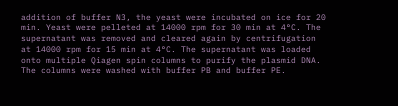addition of buffer N3, the yeast were incubated on ice for 20 min. Yeast were pelleted at 14000 rpm for 30 min at 4°C. The supernatant was removed and cleared again by centrifugation at 14000 rpm for 15 min at 4°C. The supernatant was loaded onto multiple Qiagen spin columns to purify the plasmid DNA. The columns were washed with buffer PB and buffer PE.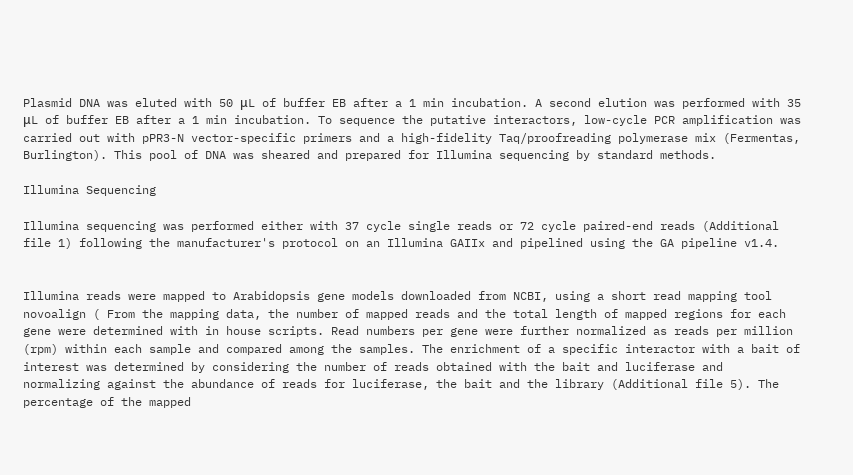Plasmid DNA was eluted with 50 μL of buffer EB after a 1 min incubation. A second elution was performed with 35 μL of buffer EB after a 1 min incubation. To sequence the putative interactors, low-cycle PCR amplification was carried out with pPR3-N vector-specific primers and a high-fidelity Taq/proofreading polymerase mix (Fermentas, Burlington). This pool of DNA was sheared and prepared for Illumina sequencing by standard methods.

Illumina Sequencing

Illumina sequencing was performed either with 37 cycle single reads or 72 cycle paired-end reads (Additional file 1) following the manufacturer's protocol on an Illumina GAIIx and pipelined using the GA pipeline v1.4.


Illumina reads were mapped to Arabidopsis gene models downloaded from NCBI, using a short read mapping tool novoalign ( From the mapping data, the number of mapped reads and the total length of mapped regions for each gene were determined with in house scripts. Read numbers per gene were further normalized as reads per million (rpm) within each sample and compared among the samples. The enrichment of a specific interactor with a bait of interest was determined by considering the number of reads obtained with the bait and luciferase and normalizing against the abundance of reads for luciferase, the bait and the library (Additional file 5). The percentage of the mapped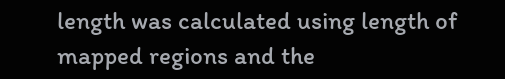length was calculated using length of mapped regions and the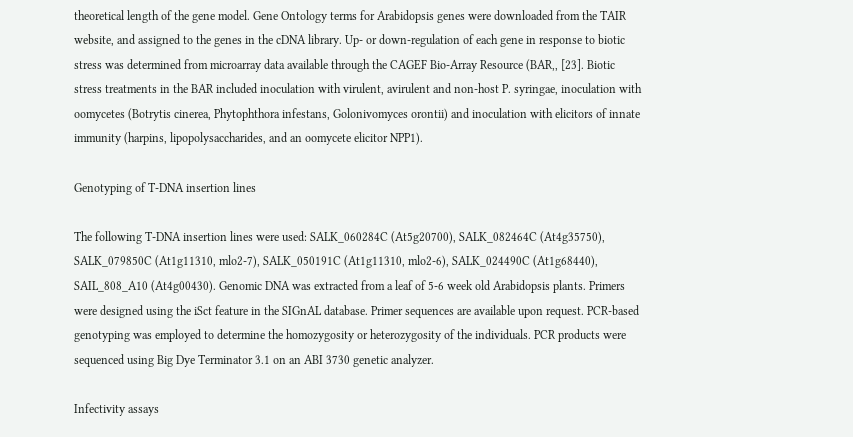theoretical length of the gene model. Gene Ontology terms for Arabidopsis genes were downloaded from the TAIR website, and assigned to the genes in the cDNA library. Up- or down-regulation of each gene in response to biotic stress was determined from microarray data available through the CAGEF Bio-Array Resource (BAR,, [23]. Biotic stress treatments in the BAR included inoculation with virulent, avirulent and non-host P. syringae, inoculation with oomycetes (Botrytis cinerea, Phytophthora infestans, Golonivomyces orontii) and inoculation with elicitors of innate immunity (harpins, lipopolysaccharides, and an oomycete elicitor NPP1).

Genotyping of T-DNA insertion lines

The following T-DNA insertion lines were used: SALK_060284C (At5g20700), SALK_082464C (At4g35750), SALK_079850C (At1g11310, mlo2-7), SALK_050191C (At1g11310, mlo2-6), SALK_024490C (At1g68440), SAIL_808_A10 (At4g00430). Genomic DNA was extracted from a leaf of 5-6 week old Arabidopsis plants. Primers were designed using the iSct feature in the SIGnAL database. Primer sequences are available upon request. PCR-based genotyping was employed to determine the homozygosity or heterozygosity of the individuals. PCR products were sequenced using Big Dye Terminator 3.1 on an ABI 3730 genetic analyzer.

Infectivity assays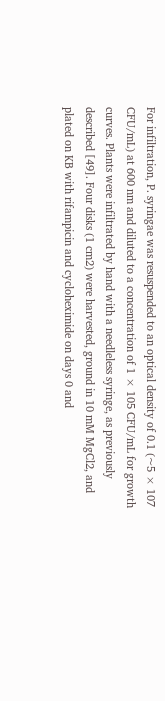For infiltration, P. syringae was resuspended to an optical density of 0.1 (~5 × 107 CFU/mL) at 600 nm and diluted to a concentration of 1 × 105 CFU/mL for growth curves. Plants were infiltrated by hand with a needleless syringe, as previously described [49]. Four disks (1 cm2) were harvested, ground in 10 mM MgCl2, and plated on KB with rifampicin and cycloheximide on days 0 and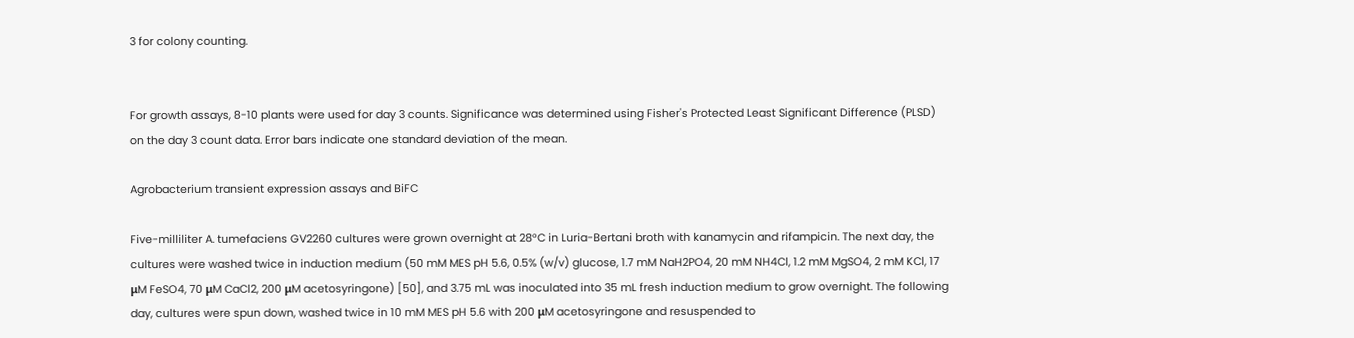3 for colony counting.


For growth assays, 8-10 plants were used for day 3 counts. Significance was determined using Fisher's Protected Least Significant Difference (PLSD) on the day 3 count data. Error bars indicate one standard deviation of the mean.

Agrobacterium transient expression assays and BiFC

Five-milliliter A. tumefaciens GV2260 cultures were grown overnight at 28°C in Luria-Bertani broth with kanamycin and rifampicin. The next day, the cultures were washed twice in induction medium (50 mM MES pH 5.6, 0.5% (w/v) glucose, 1.7 mM NaH2PO4, 20 mM NH4Cl, 1.2 mM MgSO4, 2 mM KCl, 17 μM FeSO4, 70 μM CaCl2, 200 μM acetosyringone) [50], and 3.75 mL was inoculated into 35 mL fresh induction medium to grow overnight. The following day, cultures were spun down, washed twice in 10 mM MES pH 5.6 with 200 μM acetosyringone and resuspended to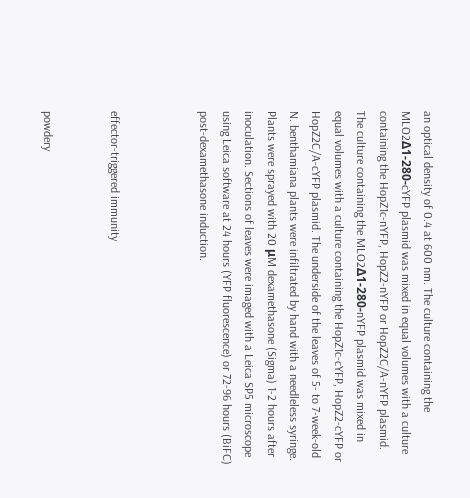an optical density of 0.4 at 600 nm. The culture containing the MLO2Δ1-280-cYFP plasmid was mixed in equal volumes with a culture containing the HopZ1c-nYFP, HopZ2-nYFP or HopZ2C/A-nYFP plasmid. The culture containing the MLO2Δ1-280-nYFP plasmid was mixed in equal volumes with a culture containing the HopZ1c-cYFP, HopZ2-cYFP or HopZ2C/A-cYFP plasmid. The underside of the leaves of 5- to 7-week-old N. benthamiana plants were infiltrated by hand with a needleless syringe. Plants were sprayed with 20 μM dexamethasone (Sigma) 1-2 hours after inoculation. Sections of leaves were imaged with a Leica SP5 microscope using Leica software at 24 hours (YFP fluorescence) or 72-96 hours (BiFC) post-dexamethasone induction.



effector-triggered immunity


powdery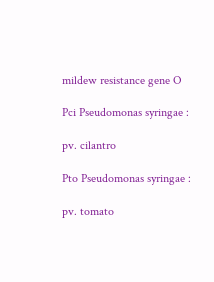mildew resistance gene O

Pci Pseudomonas syringae :

pv. cilantro

Pto Pseudomonas syringae :

pv. tomato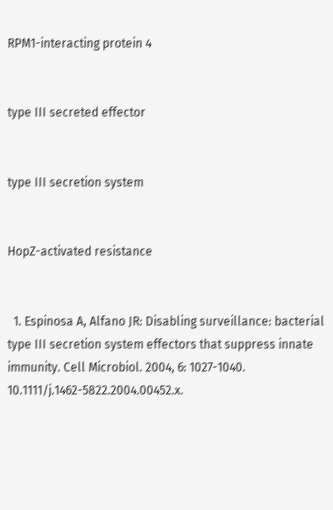RPM1-interacting protein 4


type III secreted effector


type III secretion system


HopZ-activated resistance


  1. Espinosa A, Alfano JR: Disabling surveillance: bacterial type III secretion system effectors that suppress innate immunity. Cell Microbiol. 2004, 6: 1027-1040. 10.1111/j.1462-5822.2004.00452.x.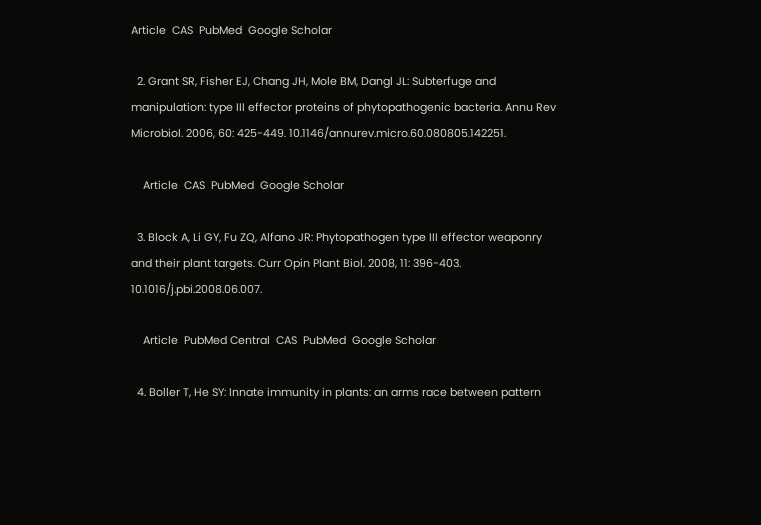Article  CAS  PubMed  Google Scholar

  2. Grant SR, Fisher EJ, Chang JH, Mole BM, Dangl JL: Subterfuge and manipulation: type III effector proteins of phytopathogenic bacteria. Annu Rev Microbiol. 2006, 60: 425-449. 10.1146/annurev.micro.60.080805.142251.

    Article  CAS  PubMed  Google Scholar

  3. Block A, Li GY, Fu ZQ, Alfano JR: Phytopathogen type III effector weaponry and their plant targets. Curr Opin Plant Biol. 2008, 11: 396-403. 10.1016/j.pbi.2008.06.007.

    Article  PubMed Central  CAS  PubMed  Google Scholar

  4. Boller T, He SY: Innate immunity in plants: an arms race between pattern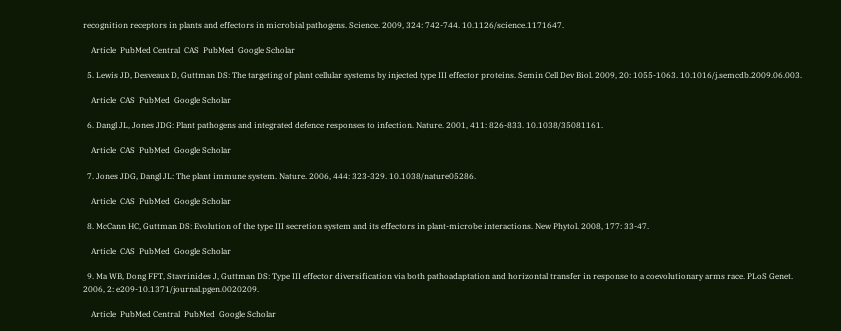recognition receptors in plants and effectors in microbial pathogens. Science. 2009, 324: 742-744. 10.1126/science.1171647.

    Article  PubMed Central  CAS  PubMed  Google Scholar

  5. Lewis JD, Desveaux D, Guttman DS: The targeting of plant cellular systems by injected type III effector proteins. Semin Cell Dev Biol. 2009, 20: 1055-1063. 10.1016/j.semcdb.2009.06.003.

    Article  CAS  PubMed  Google Scholar

  6. Dangl JL, Jones JDG: Plant pathogens and integrated defence responses to infection. Nature. 2001, 411: 826-833. 10.1038/35081161.

    Article  CAS  PubMed  Google Scholar

  7. Jones JDG, Dangl JL: The plant immune system. Nature. 2006, 444: 323-329. 10.1038/nature05286.

    Article  CAS  PubMed  Google Scholar

  8. McCann HC, Guttman DS: Evolution of the type III secretion system and its effectors in plant-microbe interactions. New Phytol. 2008, 177: 33-47.

    Article  CAS  PubMed  Google Scholar

  9. Ma WB, Dong FFT, Stavrinides J, Guttman DS: Type III effector diversification via both pathoadaptation and horizontal transfer in response to a coevolutionary arms race. PLoS Genet. 2006, 2: e209-10.1371/journal.pgen.0020209.

    Article  PubMed Central  PubMed  Google Scholar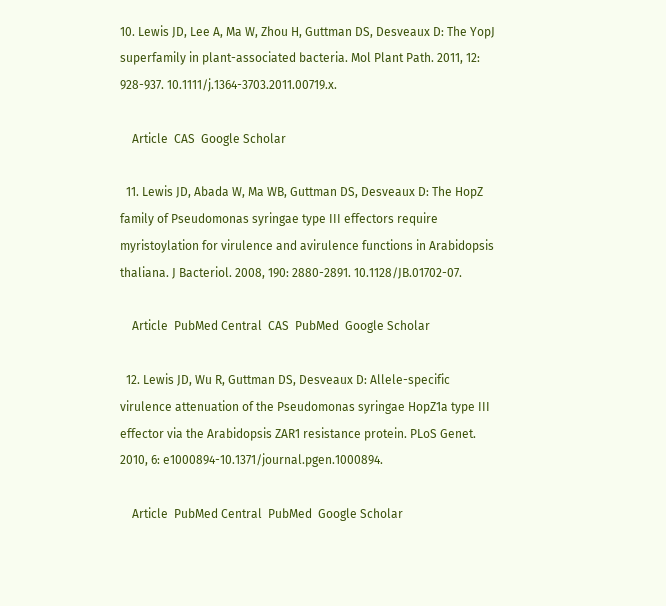10. Lewis JD, Lee A, Ma W, Zhou H, Guttman DS, Desveaux D: The YopJ superfamily in plant-associated bacteria. Mol Plant Path. 2011, 12: 928-937. 10.1111/j.1364-3703.2011.00719.x.

    Article  CAS  Google Scholar

  11. Lewis JD, Abada W, Ma WB, Guttman DS, Desveaux D: The HopZ family of Pseudomonas syringae type III effectors require myristoylation for virulence and avirulence functions in Arabidopsis thaliana. J Bacteriol. 2008, 190: 2880-2891. 10.1128/JB.01702-07.

    Article  PubMed Central  CAS  PubMed  Google Scholar

  12. Lewis JD, Wu R, Guttman DS, Desveaux D: Allele-specific virulence attenuation of the Pseudomonas syringae HopZ1a type III effector via the Arabidopsis ZAR1 resistance protein. PLoS Genet. 2010, 6: e1000894-10.1371/journal.pgen.1000894.

    Article  PubMed Central  PubMed  Google Scholar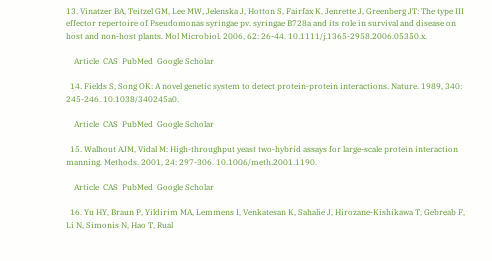13. Vinatzer BA, Teitzel GM, Lee MW, Jelenska J, Hotton S, Fairfax K, Jenrette J, Greenberg JT: The type III effector repertoire of Pseudomonas syringae pv. syringae B728a and its role in survival and disease on host and non-host plants. Mol Microbiol. 2006, 62: 26-44. 10.1111/j.1365-2958.2006.05350.x.

    Article  CAS  PubMed  Google Scholar

  14. Fields S, Song OK: A novel genetic system to detect protein-protein interactions. Nature. 1989, 340: 245-246. 10.1038/340245a0.

    Article  CAS  PubMed  Google Scholar

  15. Walhout AJM, Vidal M: High-throughput yeast two-hybrid assays for large-scale protein interaction manning. Methods. 2001, 24: 297-306. 10.1006/meth.2001.1190.

    Article  CAS  PubMed  Google Scholar

  16. Yu HY, Braun P, Yildirim MA, Lemmens I, Venkatesan K, Sahalie J, Hirozane-Kishikawa T, Gebreab F, Li N, Simonis N, Hao T, Rual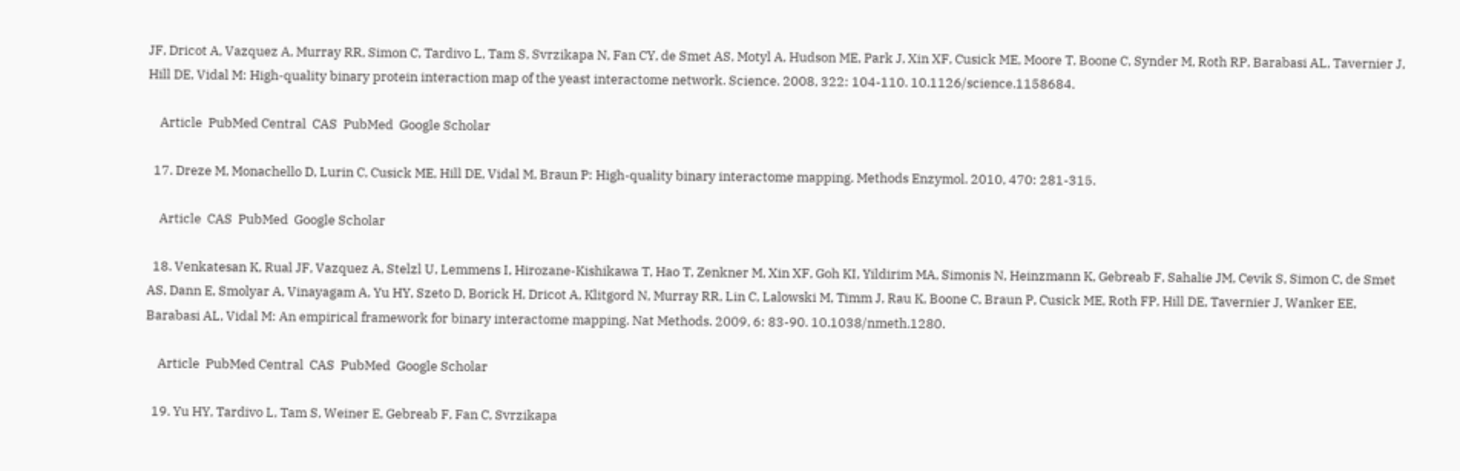JF, Dricot A, Vazquez A, Murray RR, Simon C, Tardivo L, Tam S, Svrzikapa N, Fan CY, de Smet AS, Motyl A, Hudson ME, Park J, Xin XF, Cusick ME, Moore T, Boone C, Synder M, Roth RP, Barabasi AL, Tavernier J, Hill DE, Vidal M: High-quality binary protein interaction map of the yeast interactome network. Science. 2008, 322: 104-110. 10.1126/science.1158684.

    Article  PubMed Central  CAS  PubMed  Google Scholar

  17. Dreze M, Monachello D, Lurin C, Cusick ME, Hill DE, Vidal M, Braun P: High-quality binary interactome mapping. Methods Enzymol. 2010, 470: 281-315.

    Article  CAS  PubMed  Google Scholar

  18. Venkatesan K, Rual JF, Vazquez A, Stelzl U, Lemmens I, Hirozane-Kishikawa T, Hao T, Zenkner M, Xin XF, Goh KI, Yildirim MA, Simonis N, Heinzmann K, Gebreab F, Sahalie JM, Cevik S, Simon C, de Smet AS, Dann E, Smolyar A, Vinayagam A, Yu HY, Szeto D, Borick H, Dricot A, Klitgord N, Murray RR, Lin C, Lalowski M, Timm J, Rau K, Boone C, Braun P, Cusick ME, Roth FP, Hill DE, Tavernier J, Wanker EE, Barabasi AL, Vidal M: An empirical framework for binary interactome mapping. Nat Methods. 2009, 6: 83-90. 10.1038/nmeth.1280.

    Article  PubMed Central  CAS  PubMed  Google Scholar

  19. Yu HY, Tardivo L, Tam S, Weiner E, Gebreab F, Fan C, Svrzikapa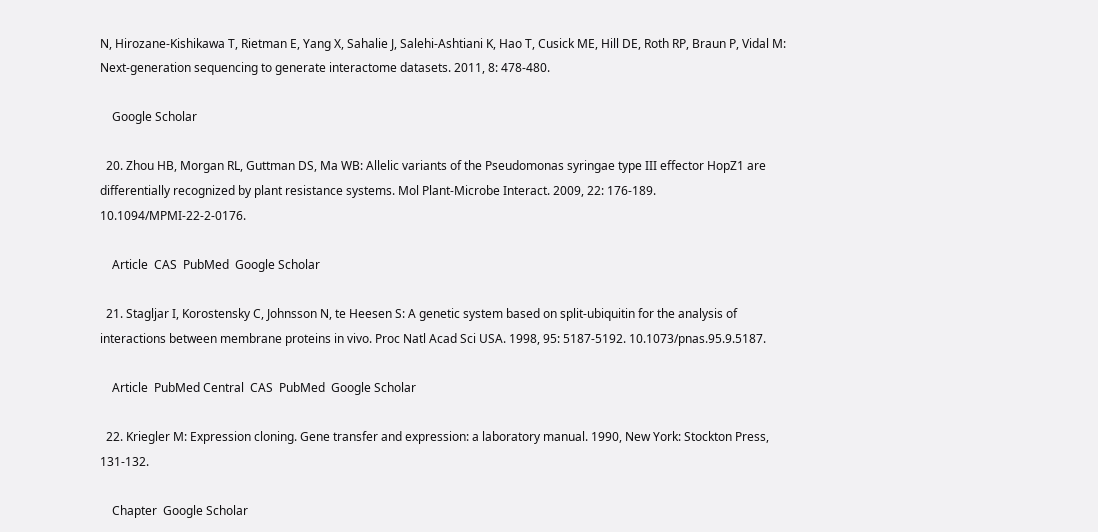N, Hirozane-Kishikawa T, Rietman E, Yang X, Sahalie J, Salehi-Ashtiani K, Hao T, Cusick ME, Hill DE, Roth RP, Braun P, Vidal M: Next-generation sequencing to generate interactome datasets. 2011, 8: 478-480.

    Google Scholar

  20. Zhou HB, Morgan RL, Guttman DS, Ma WB: Allelic variants of the Pseudomonas syringae type III effector HopZ1 are differentially recognized by plant resistance systems. Mol Plant-Microbe Interact. 2009, 22: 176-189. 10.1094/MPMI-22-2-0176.

    Article  CAS  PubMed  Google Scholar

  21. Stagljar I, Korostensky C, Johnsson N, te Heesen S: A genetic system based on split-ubiquitin for the analysis of interactions between membrane proteins in vivo. Proc Natl Acad Sci USA. 1998, 95: 5187-5192. 10.1073/pnas.95.9.5187.

    Article  PubMed Central  CAS  PubMed  Google Scholar

  22. Kriegler M: Expression cloning. Gene transfer and expression: a laboratory manual. 1990, New York: Stockton Press, 131-132.

    Chapter  Google Scholar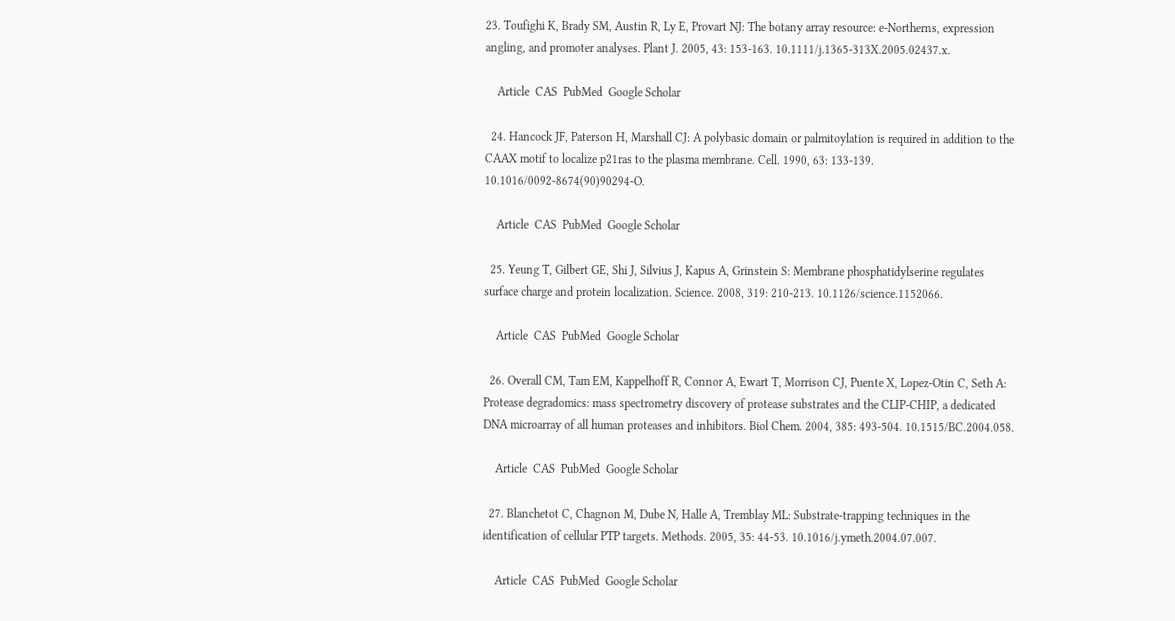23. Toufighi K, Brady SM, Austin R, Ly E, Provart NJ: The botany array resource: e-Northerns, expression angling, and promoter analyses. Plant J. 2005, 43: 153-163. 10.1111/j.1365-313X.2005.02437.x.

    Article  CAS  PubMed  Google Scholar

  24. Hancock JF, Paterson H, Marshall CJ: A polybasic domain or palmitoylation is required in addition to the CAAX motif to localize p21ras to the plasma membrane. Cell. 1990, 63: 133-139. 10.1016/0092-8674(90)90294-O.

    Article  CAS  PubMed  Google Scholar

  25. Yeung T, Gilbert GE, Shi J, Silvius J, Kapus A, Grinstein S: Membrane phosphatidylserine regulates surface charge and protein localization. Science. 2008, 319: 210-213. 10.1126/science.1152066.

    Article  CAS  PubMed  Google Scholar

  26. Overall CM, Tam EM, Kappelhoff R, Connor A, Ewart T, Morrison CJ, Puente X, Lopez-Otin C, Seth A: Protease degradomics: mass spectrometry discovery of protease substrates and the CLIP-CHIP, a dedicated DNA microarray of all human proteases and inhibitors. Biol Chem. 2004, 385: 493-504. 10.1515/BC.2004.058.

    Article  CAS  PubMed  Google Scholar

  27. Blanchetot C, Chagnon M, Dube N, Halle A, Tremblay ML: Substrate-trapping techniques in the identification of cellular PTP targets. Methods. 2005, 35: 44-53. 10.1016/j.ymeth.2004.07.007.

    Article  CAS  PubMed  Google Scholar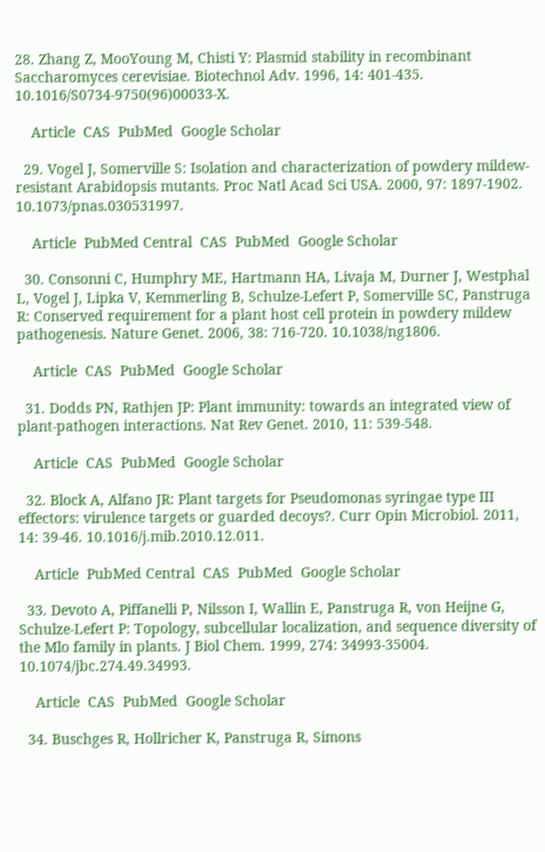28. Zhang Z, MooYoung M, Chisti Y: Plasmid stability in recombinant Saccharomyces cerevisiae. Biotechnol Adv. 1996, 14: 401-435. 10.1016/S0734-9750(96)00033-X.

    Article  CAS  PubMed  Google Scholar

  29. Vogel J, Somerville S: Isolation and characterization of powdery mildew-resistant Arabidopsis mutants. Proc Natl Acad Sci USA. 2000, 97: 1897-1902. 10.1073/pnas.030531997.

    Article  PubMed Central  CAS  PubMed  Google Scholar

  30. Consonni C, Humphry ME, Hartmann HA, Livaja M, Durner J, Westphal L, Vogel J, Lipka V, Kemmerling B, Schulze-Lefert P, Somerville SC, Panstruga R: Conserved requirement for a plant host cell protein in powdery mildew pathogenesis. Nature Genet. 2006, 38: 716-720. 10.1038/ng1806.

    Article  CAS  PubMed  Google Scholar

  31. Dodds PN, Rathjen JP: Plant immunity: towards an integrated view of plant-pathogen interactions. Nat Rev Genet. 2010, 11: 539-548.

    Article  CAS  PubMed  Google Scholar

  32. Block A, Alfano JR: Plant targets for Pseudomonas syringae type III effectors: virulence targets or guarded decoys?. Curr Opin Microbiol. 2011, 14: 39-46. 10.1016/j.mib.2010.12.011.

    Article  PubMed Central  CAS  PubMed  Google Scholar

  33. Devoto A, Piffanelli P, Nilsson I, Wallin E, Panstruga R, von Heijne G, Schulze-Lefert P: Topology, subcellular localization, and sequence diversity of the Mlo family in plants. J Biol Chem. 1999, 274: 34993-35004. 10.1074/jbc.274.49.34993.

    Article  CAS  PubMed  Google Scholar

  34. Buschges R, Hollricher K, Panstruga R, Simons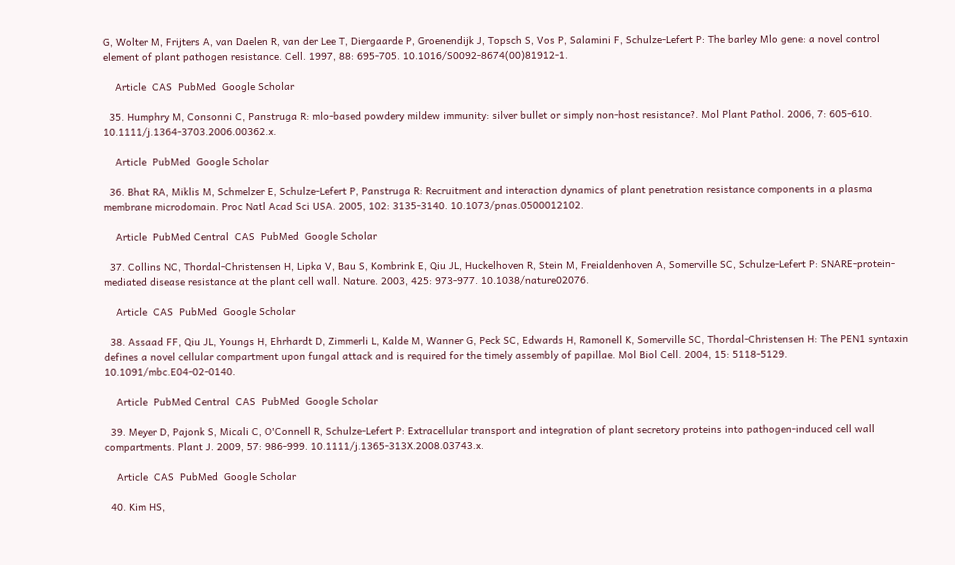G, Wolter M, Frijters A, van Daelen R, van der Lee T, Diergaarde P, Groenendijk J, Topsch S, Vos P, Salamini F, Schulze-Lefert P: The barley Mlo gene: a novel control element of plant pathogen resistance. Cell. 1997, 88: 695-705. 10.1016/S0092-8674(00)81912-1.

    Article  CAS  PubMed  Google Scholar

  35. Humphry M, Consonni C, Panstruga R: mlo-based powdery mildew immunity: silver bullet or simply non-host resistance?. Mol Plant Pathol. 2006, 7: 605-610. 10.1111/j.1364-3703.2006.00362.x.

    Article  PubMed  Google Scholar

  36. Bhat RA, Miklis M, Schmelzer E, Schulze-Lefert P, Panstruga R: Recruitment and interaction dynamics of plant penetration resistance components in a plasma membrane microdomain. Proc Natl Acad Sci USA. 2005, 102: 3135-3140. 10.1073/pnas.0500012102.

    Article  PubMed Central  CAS  PubMed  Google Scholar

  37. Collins NC, Thordal-Christensen H, Lipka V, Bau S, Kombrink E, Qiu JL, Huckelhoven R, Stein M, Freialdenhoven A, Somerville SC, Schulze-Lefert P: SNARE-protein-mediated disease resistance at the plant cell wall. Nature. 2003, 425: 973-977. 10.1038/nature02076.

    Article  CAS  PubMed  Google Scholar

  38. Assaad FF, Qiu JL, Youngs H, Ehrhardt D, Zimmerli L, Kalde M, Wanner G, Peck SC, Edwards H, Ramonell K, Somerville SC, Thordal-Christensen H: The PEN1 syntaxin defines a novel cellular compartment upon fungal attack and is required for the timely assembly of papillae. Mol Biol Cell. 2004, 15: 5118-5129. 10.1091/mbc.E04-02-0140.

    Article  PubMed Central  CAS  PubMed  Google Scholar

  39. Meyer D, Pajonk S, Micali C, O'Connell R, Schulze-Lefert P: Extracellular transport and integration of plant secretory proteins into pathogen-induced cell wall compartments. Plant J. 2009, 57: 986-999. 10.1111/j.1365-313X.2008.03743.x.

    Article  CAS  PubMed  Google Scholar

  40. Kim HS,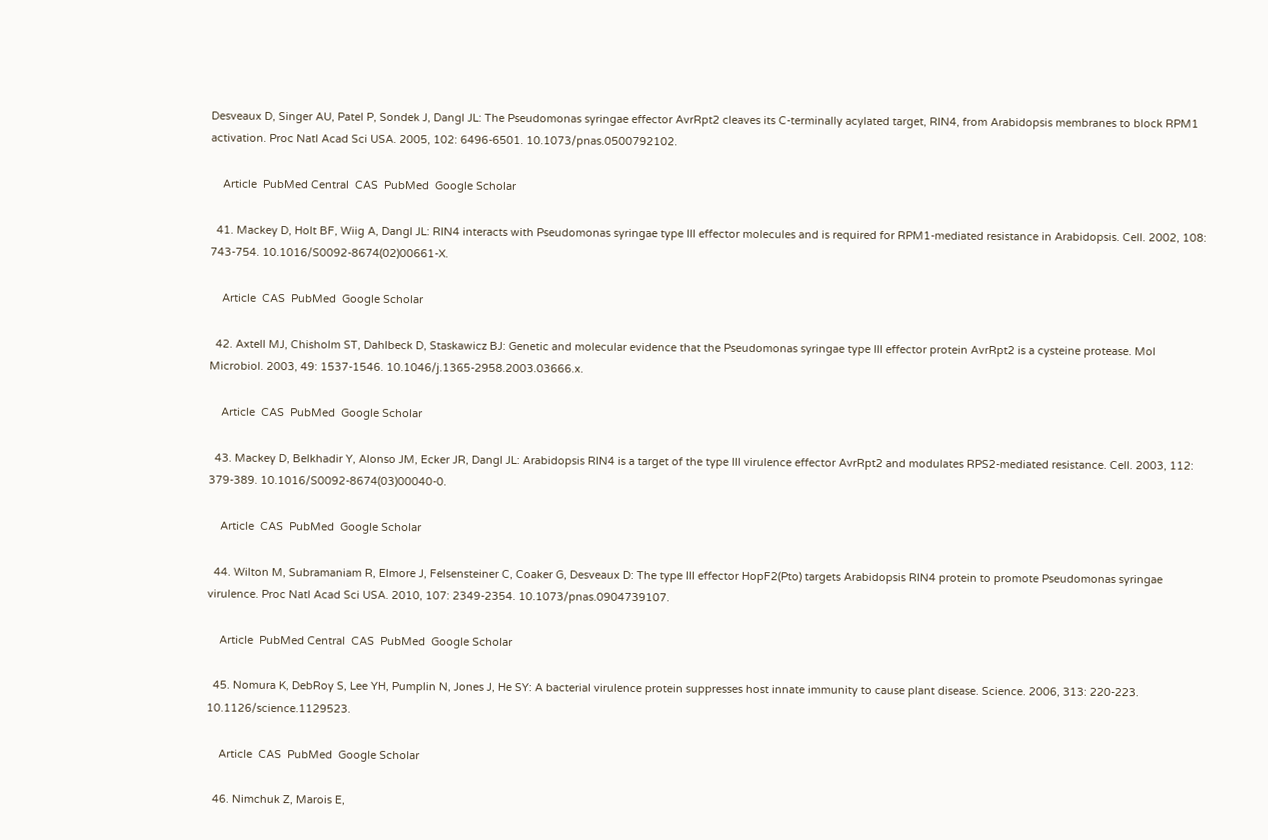Desveaux D, Singer AU, Patel P, Sondek J, Dangl JL: The Pseudomonas syringae effector AvrRpt2 cleaves its C-terminally acylated target, RIN4, from Arabidopsis membranes to block RPM1 activation. Proc Natl Acad Sci USA. 2005, 102: 6496-6501. 10.1073/pnas.0500792102.

    Article  PubMed Central  CAS  PubMed  Google Scholar

  41. Mackey D, Holt BF, Wiig A, Dangl JL: RIN4 interacts with Pseudomonas syringae type III effector molecules and is required for RPM1-mediated resistance in Arabidopsis. Cell. 2002, 108: 743-754. 10.1016/S0092-8674(02)00661-X.

    Article  CAS  PubMed  Google Scholar

  42. Axtell MJ, Chisholm ST, Dahlbeck D, Staskawicz BJ: Genetic and molecular evidence that the Pseudomonas syringae type III effector protein AvrRpt2 is a cysteine protease. Mol Microbiol. 2003, 49: 1537-1546. 10.1046/j.1365-2958.2003.03666.x.

    Article  CAS  PubMed  Google Scholar

  43. Mackey D, Belkhadir Y, Alonso JM, Ecker JR, Dangl JL: Arabidopsis RIN4 is a target of the type III virulence effector AvrRpt2 and modulates RPS2-mediated resistance. Cell. 2003, 112: 379-389. 10.1016/S0092-8674(03)00040-0.

    Article  CAS  PubMed  Google Scholar

  44. Wilton M, Subramaniam R, Elmore J, Felsensteiner C, Coaker G, Desveaux D: The type III effector HopF2(Pto) targets Arabidopsis RIN4 protein to promote Pseudomonas syringae virulence. Proc Natl Acad Sci USA. 2010, 107: 2349-2354. 10.1073/pnas.0904739107.

    Article  PubMed Central  CAS  PubMed  Google Scholar

  45. Nomura K, DebRoy S, Lee YH, Pumplin N, Jones J, He SY: A bacterial virulence protein suppresses host innate immunity to cause plant disease. Science. 2006, 313: 220-223. 10.1126/science.1129523.

    Article  CAS  PubMed  Google Scholar

  46. Nimchuk Z, Marois E,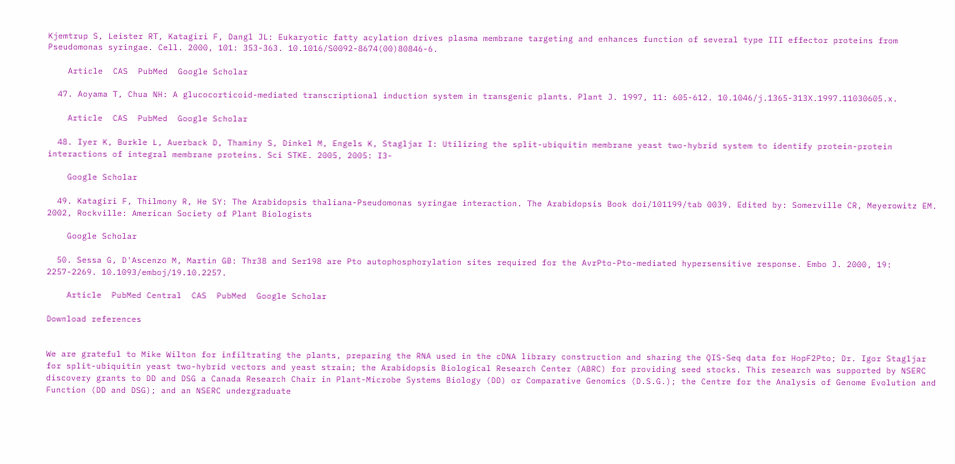Kjemtrup S, Leister RT, Katagiri F, Dangl JL: Eukaryotic fatty acylation drives plasma membrane targeting and enhances function of several type III effector proteins from Pseudomonas syringae. Cell. 2000, 101: 353-363. 10.1016/S0092-8674(00)80846-6.

    Article  CAS  PubMed  Google Scholar

  47. Aoyama T, Chua NH: A glucocorticoid-mediated transcriptional induction system in transgenic plants. Plant J. 1997, 11: 605-612. 10.1046/j.1365-313X.1997.11030605.x.

    Article  CAS  PubMed  Google Scholar

  48. Iyer K, Burkle L, Auerback D, Thaminy S, Dinkel M, Engels K, Stagljar I: Utilizing the split-ubiquitin membrane yeast two-hybrid system to identify protein-protein interactions of integral membrane proteins. Sci STKE. 2005, 2005: I3-

    Google Scholar

  49. Katagiri F, Thilmony R, He SY: The Arabidopsis thaliana-Pseudomonas syringae interaction. The Arabidopsis Book doi/101199/tab 0039. Edited by: Somerville CR, Meyerowitz EM. 2002, Rockville: American Society of Plant Biologists

    Google Scholar

  50. Sessa G, D'Ascenzo M, Martin GB: Thr38 and Ser198 are Pto autophosphorylation sites required for the AvrPto-Pto-mediated hypersensitive response. Embo J. 2000, 19: 2257-2269. 10.1093/emboj/19.10.2257.

    Article  PubMed Central  CAS  PubMed  Google Scholar

Download references


We are grateful to Mike Wilton for infiltrating the plants, preparing the RNA used in the cDNA library construction and sharing the QIS-Seq data for HopF2Pto; Dr. Igor Stagljar for split-ubiquitin yeast two-hybrid vectors and yeast strain; the Arabidopsis Biological Research Center (ABRC) for providing seed stocks. This research was supported by NSERC discovery grants to DD and DSG a Canada Research Chair in Plant-Microbe Systems Biology (DD) or Comparative Genomics (D.S.G.); the Centre for the Analysis of Genome Evolution and Function (DD and DSG); and an NSERC undergraduate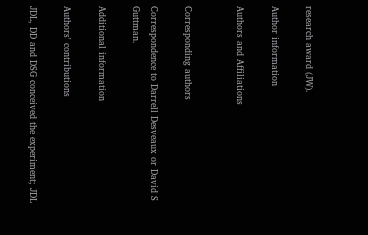research award (JW).

Author information

Authors and Affiliations


Corresponding authors

Correspondence to Darrell Desveaux or David S Guttman.

Additional information

Authors' contributions

JDL, DD and DSG conceived the experiment; JDL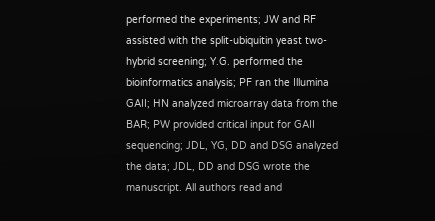performed the experiments; JW and RF assisted with the split-ubiquitin yeast two-hybrid screening; Y.G. performed the bioinformatics analysis; PF ran the Illumina GAII; HN analyzed microarray data from the BAR; PW provided critical input for GAII sequencing; JDL, YG, DD and DSG analyzed the data; JDL, DD and DSG wrote the manuscript. All authors read and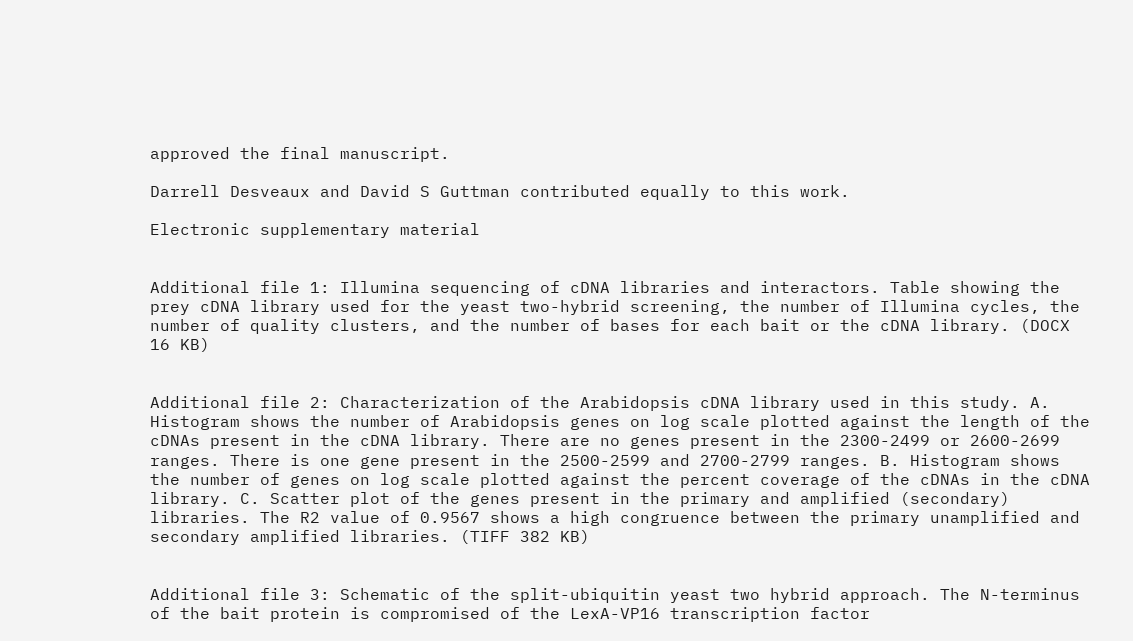approved the final manuscript.

Darrell Desveaux and David S Guttman contributed equally to this work.

Electronic supplementary material


Additional file 1: Illumina sequencing of cDNA libraries and interactors. Table showing the prey cDNA library used for the yeast two-hybrid screening, the number of Illumina cycles, the number of quality clusters, and the number of bases for each bait or the cDNA library. (DOCX 16 KB)


Additional file 2: Characterization of the Arabidopsis cDNA library used in this study. A. Histogram shows the number of Arabidopsis genes on log scale plotted against the length of the cDNAs present in the cDNA library. There are no genes present in the 2300-2499 or 2600-2699 ranges. There is one gene present in the 2500-2599 and 2700-2799 ranges. B. Histogram shows the number of genes on log scale plotted against the percent coverage of the cDNAs in the cDNA library. C. Scatter plot of the genes present in the primary and amplified (secondary) libraries. The R2 value of 0.9567 shows a high congruence between the primary unamplified and secondary amplified libraries. (TIFF 382 KB)


Additional file 3: Schematic of the split-ubiquitin yeast two hybrid approach. The N-terminus of the bait protein is compromised of the LexA-VP16 transcription factor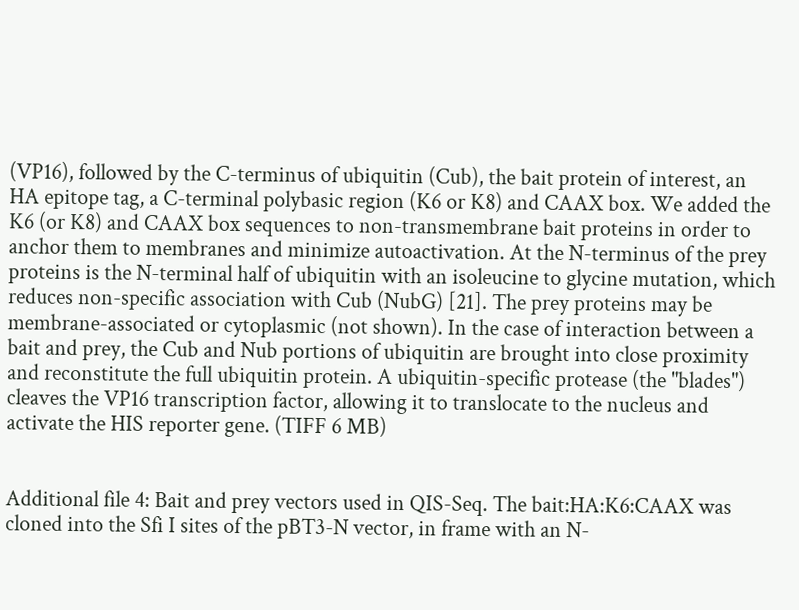(VP16), followed by the C-terminus of ubiquitin (Cub), the bait protein of interest, an HA epitope tag, a C-terminal polybasic region (K6 or K8) and CAAX box. We added the K6 (or K8) and CAAX box sequences to non-transmembrane bait proteins in order to anchor them to membranes and minimize autoactivation. At the N-terminus of the prey proteins is the N-terminal half of ubiquitin with an isoleucine to glycine mutation, which reduces non-specific association with Cub (NubG) [21]. The prey proteins may be membrane-associated or cytoplasmic (not shown). In the case of interaction between a bait and prey, the Cub and Nub portions of ubiquitin are brought into close proximity and reconstitute the full ubiquitin protein. A ubiquitin-specific protease (the "blades") cleaves the VP16 transcription factor, allowing it to translocate to the nucleus and activate the HIS reporter gene. (TIFF 6 MB)


Additional file 4: Bait and prey vectors used in QIS-Seq. The bait:HA:K6:CAAX was cloned into the Sfi I sites of the pBT3-N vector, in frame with an N-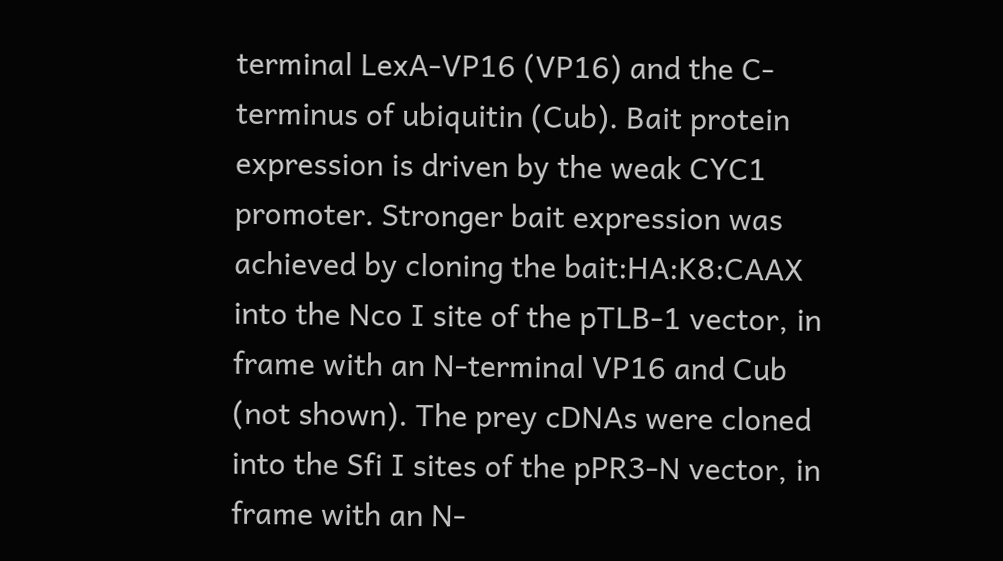terminal LexA-VP16 (VP16) and the C-terminus of ubiquitin (Cub). Bait protein expression is driven by the weak CYC1 promoter. Stronger bait expression was achieved by cloning the bait:HA:K8:CAAX into the Nco I site of the pTLB-1 vector, in frame with an N-terminal VP16 and Cub (not shown). The prey cDNAs were cloned into the Sfi I sites of the pPR3-N vector, in frame with an N-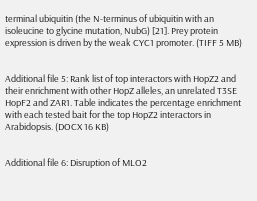terminal ubiquitin (the N-terminus of ubiquitin with an isoleucine to glycine mutation, NubG) [21]. Prey protein expression is driven by the weak CYC1 promoter. (TIFF 5 MB)


Additional file 5: Rank list of top interactors with HopZ2 and their enrichment with other HopZ alleles, an unrelated T3SE HopF2 and ZAR1. Table indicates the percentage enrichment with each tested bait for the top HopZ2 interactors in Arabidopsis. (DOCX 16 KB)


Additional file 6: Disruption of MLO2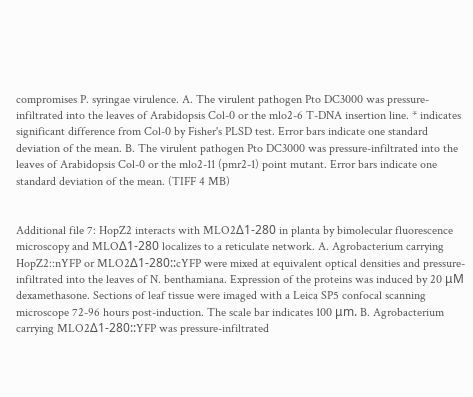compromises P. syringae virulence. A. The virulent pathogen Pto DC3000 was pressure-infiltrated into the leaves of Arabidopsis Col-0 or the mlo2-6 T-DNA insertion line. * indicates significant difference from Col-0 by Fisher's PLSD test. Error bars indicate one standard deviation of the mean. B. The virulent pathogen Pto DC3000 was pressure-infiltrated into the leaves of Arabidopsis Col-0 or the mlo2-11 (pmr2-1) point mutant. Error bars indicate one standard deviation of the mean. (TIFF 4 MB)


Additional file 7: HopZ2 interacts with MLO2Δ1-280 in planta by bimolecular fluorescence microscopy and MLOΔ1-280 localizes to a reticulate network. A. Agrobacterium carrying HopZ2::nYFP or MLO2Δ1-280::cYFP were mixed at equivalent optical densities and pressure-infiltrated into the leaves of N. benthamiana. Expression of the proteins was induced by 20 μM dexamethasone. Sections of leaf tissue were imaged with a Leica SP5 confocal scanning microscope 72-96 hours post-induction. The scale bar indicates 100 μm. B. Agrobacterium carrying MLO2Δ1-280::YFP was pressure-infiltrated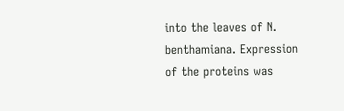into the leaves of N. benthamiana. Expression of the proteins was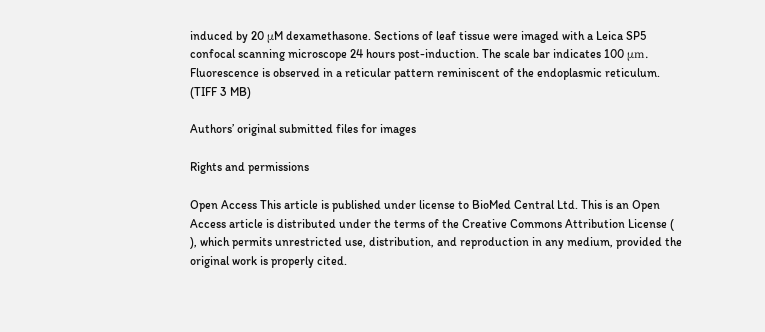induced by 20 μM dexamethasone. Sections of leaf tissue were imaged with a Leica SP5 confocal scanning microscope 24 hours post-induction. The scale bar indicates 100 μm. Fluorescence is observed in a reticular pattern reminiscent of the endoplasmic reticulum. (TIFF 3 MB)

Authors’ original submitted files for images

Rights and permissions

Open Access This article is published under license to BioMed Central Ltd. This is an Open Access article is distributed under the terms of the Creative Commons Attribution License ( ), which permits unrestricted use, distribution, and reproduction in any medium, provided the original work is properly cited.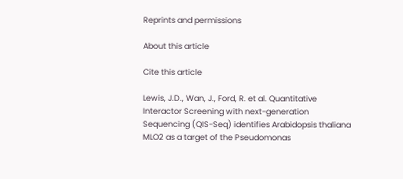Reprints and permissions

About this article

Cite this article

Lewis, J.D., Wan, J., Ford, R. et al. Quantitative Interactor Screening with next-generation Sequencing (QIS-Seq) identifies Arabidopsis thaliana MLO2 as a target of the Pseudomonas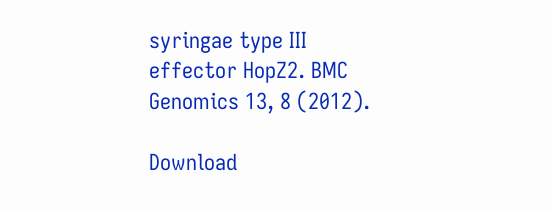syringae type III effector HopZ2. BMC Genomics 13, 8 (2012).

Download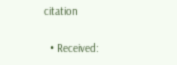citation

  • Received: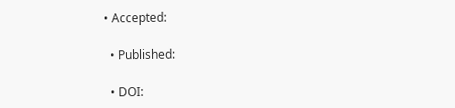• Accepted:

  • Published:

  • DOI: